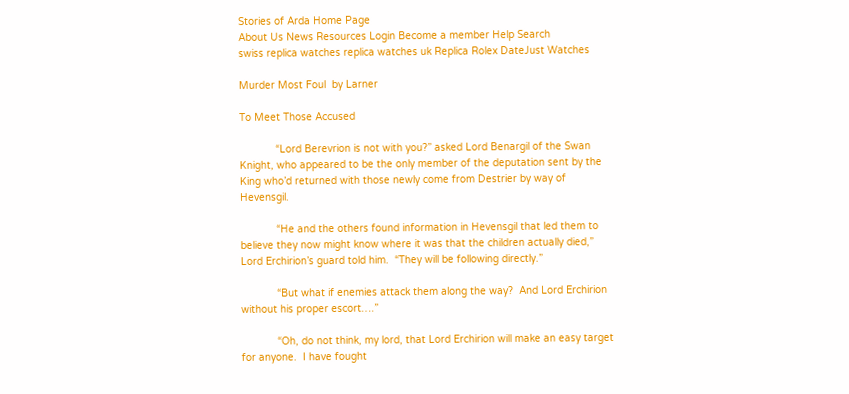Stories of Arda Home Page
About Us News Resources Login Become a member Help Search
swiss replica watches replica watches uk Replica Rolex DateJust Watches

Murder Most Foul  by Larner

To Meet Those Accused

            “Lord Berevrion is not with you?” asked Lord Benargil of the Swan Knight, who appeared to be the only member of the deputation sent by the King who’d returned with those newly come from Destrier by way of Hevensgil.

            “He and the others found information in Hevensgil that led them to believe they now might know where it was that the children actually died,” Lord Erchirion’s guard told him.  “They will be following directly.”

            “But what if enemies attack them along the way?  And Lord Erchirion without his proper escort….”

            “Oh, do not think, my lord, that Lord Erchirion will make an easy target for anyone.  I have fought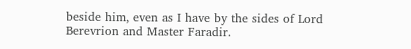beside him, even as I have by the sides of Lord Berevrion and Master Faradir.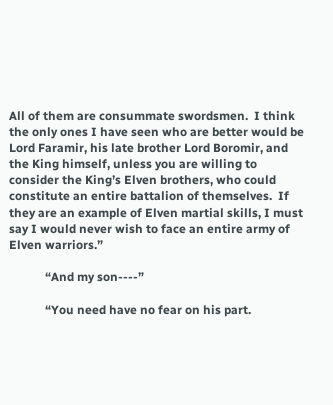All of them are consummate swordsmen.  I think the only ones I have seen who are better would be Lord Faramir, his late brother Lord Boromir, and the King himself, unless you are willing to consider the King’s Elven brothers, who could constitute an entire battalion of themselves.  If they are an example of Elven martial skills, I must say I would never wish to face an entire army of Elven warriors.”

            “And my son----”

            “You need have no fear on his part.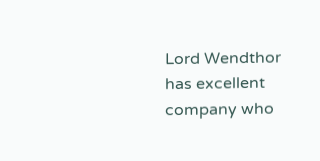Lord Wendthor has excellent company who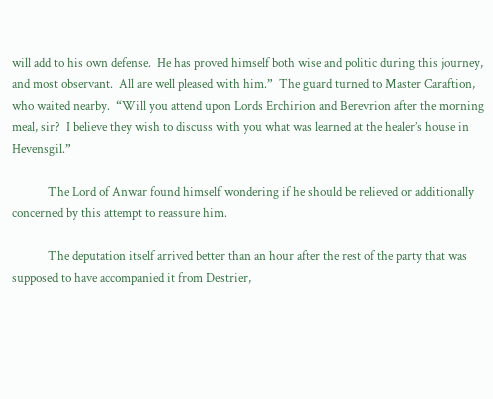will add to his own defense.  He has proved himself both wise and politic during this journey, and most observant.  All are well pleased with him.”  The guard turned to Master Caraftion, who waited nearby.  “Will you attend upon Lords Erchirion and Berevrion after the morning meal, sir?  I believe they wish to discuss with you what was learned at the healer’s house in Hevensgil.”

            The Lord of Anwar found himself wondering if he should be relieved or additionally concerned by this attempt to reassure him.

            The deputation itself arrived better than an hour after the rest of the party that was supposed to have accompanied it from Destrier,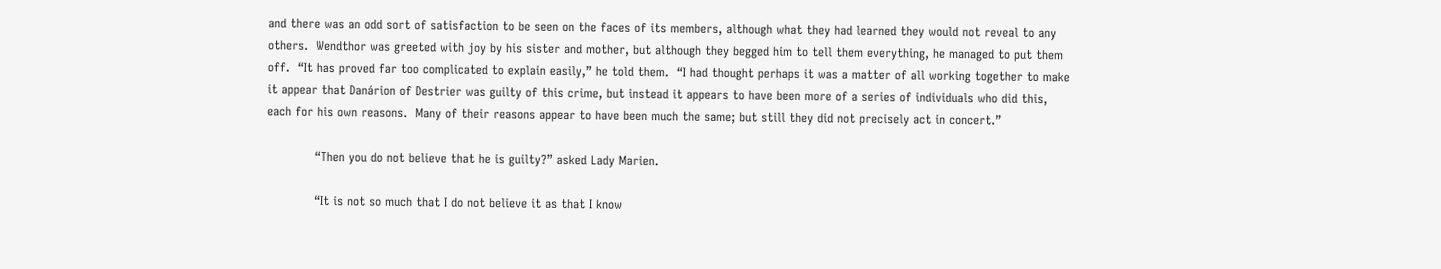and there was an odd sort of satisfaction to be seen on the faces of its members, although what they had learned they would not reveal to any others.  Wendthor was greeted with joy by his sister and mother, but although they begged him to tell them everything, he managed to put them off.  “It has proved far too complicated to explain easily,” he told them.  “I had thought perhaps it was a matter of all working together to make it appear that Danárion of Destrier was guilty of this crime, but instead it appears to have been more of a series of individuals who did this, each for his own reasons.  Many of their reasons appear to have been much the same; but still they did not precisely act in concert.”

            “Then you do not believe that he is guilty?” asked Lady Marien.

            “It is not so much that I do not believe it as that I know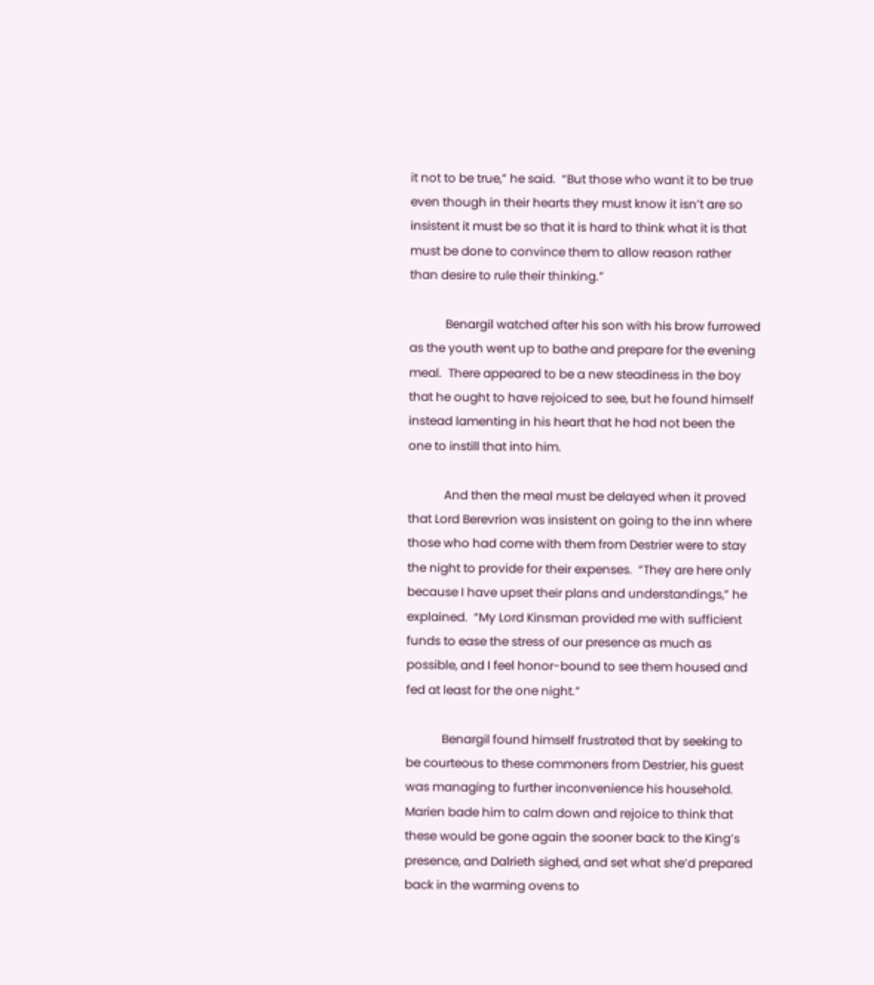it not to be true,” he said.  “But those who want it to be true even though in their hearts they must know it isn’t are so insistent it must be so that it is hard to think what it is that must be done to convince them to allow reason rather than desire to rule their thinking.”

            Benargil watched after his son with his brow furrowed as the youth went up to bathe and prepare for the evening meal.  There appeared to be a new steadiness in the boy that he ought to have rejoiced to see, but he found himself instead lamenting in his heart that he had not been the one to instill that into him.

            And then the meal must be delayed when it proved that Lord Berevrion was insistent on going to the inn where those who had come with them from Destrier were to stay the night to provide for their expenses.  “They are here only because I have upset their plans and understandings,” he explained.  “My Lord Kinsman provided me with sufficient funds to ease the stress of our presence as much as possible, and I feel honor-bound to see them housed and fed at least for the one night.”

            Benargil found himself frustrated that by seeking to be courteous to these commoners from Destrier, his guest was managing to further inconvenience his household.  Marien bade him to calm down and rejoice to think that these would be gone again the sooner back to the King’s presence, and Dalrieth sighed, and set what she’d prepared back in the warming ovens to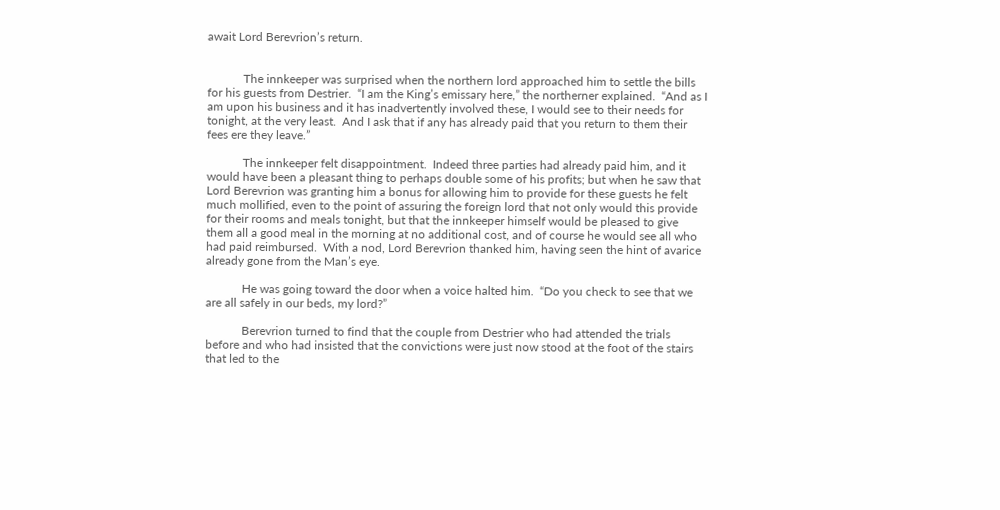await Lord Berevrion’s return.


            The innkeeper was surprised when the northern lord approached him to settle the bills for his guests from Destrier.  “I am the King’s emissary here,” the northerner explained.  “And as I am upon his business and it has inadvertently involved these, I would see to their needs for tonight, at the very least.  And I ask that if any has already paid that you return to them their fees ere they leave.”

            The innkeeper felt disappointment.  Indeed three parties had already paid him, and it would have been a pleasant thing to perhaps double some of his profits; but when he saw that Lord Berevrion was granting him a bonus for allowing him to provide for these guests he felt much mollified, even to the point of assuring the foreign lord that not only would this provide for their rooms and meals tonight, but that the innkeeper himself would be pleased to give them all a good meal in the morning at no additional cost, and of course he would see all who had paid reimbursed.  With a nod, Lord Berevrion thanked him, having seen the hint of avarice already gone from the Man’s eye.

            He was going toward the door when a voice halted him.  “Do you check to see that we are all safely in our beds, my lord?”

            Berevrion turned to find that the couple from Destrier who had attended the trials before and who had insisted that the convictions were just now stood at the foot of the stairs that led to the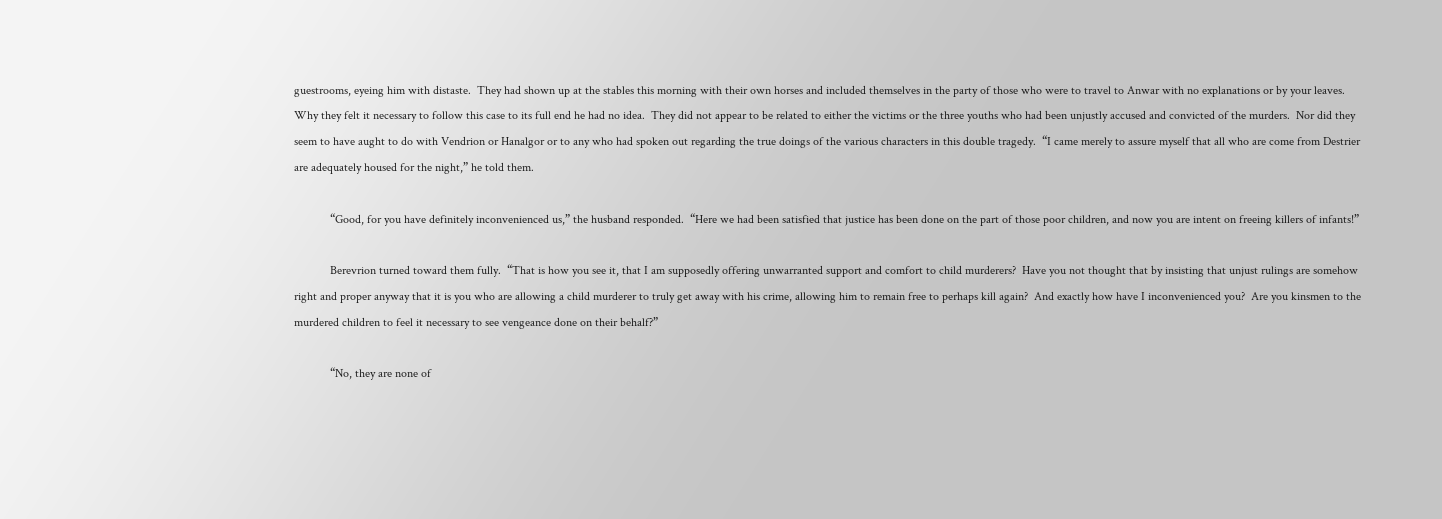guestrooms, eyeing him with distaste.  They had shown up at the stables this morning with their own horses and included themselves in the party of those who were to travel to Anwar with no explanations or by your leaves.  Why they felt it necessary to follow this case to its full end he had no idea.  They did not appear to be related to either the victims or the three youths who had been unjustly accused and convicted of the murders.  Nor did they seem to have aught to do with Vendrion or Hanalgor or to any who had spoken out regarding the true doings of the various characters in this double tragedy.  “I came merely to assure myself that all who are come from Destrier are adequately housed for the night,” he told them.

            “Good, for you have definitely inconvenienced us,” the husband responded.  “Here we had been satisfied that justice has been done on the part of those poor children, and now you are intent on freeing killers of infants!”

            Berevrion turned toward them fully.  “That is how you see it, that I am supposedly offering unwarranted support and comfort to child murderers?  Have you not thought that by insisting that unjust rulings are somehow right and proper anyway that it is you who are allowing a child murderer to truly get away with his crime, allowing him to remain free to perhaps kill again?  And exactly how have I inconvenienced you?  Are you kinsmen to the murdered children to feel it necessary to see vengeance done on their behalf?”

            “No, they are none of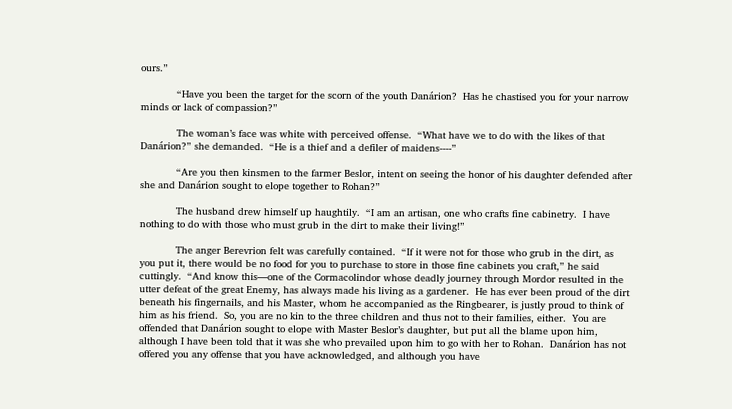ours.”

            “Have you been the target for the scorn of the youth Danárion?  Has he chastised you for your narrow minds or lack of compassion?”

            The woman’s face was white with perceived offense.  “What have we to do with the likes of that Danárion?” she demanded.  “He is a thief and a defiler of maidens----”

            “Are you then kinsmen to the farmer Beslor, intent on seeing the honor of his daughter defended after she and Danárion sought to elope together to Rohan?”

            The husband drew himself up haughtily.  “I am an artisan, one who crafts fine cabinetry.  I have nothing to do with those who must grub in the dirt to make their living!”

            The anger Berevrion felt was carefully contained.  “If it were not for those who grub in the dirt, as you put it, there would be no food for you to purchase to store in those fine cabinets you craft,” he said cuttingly.  “And know this—one of the Cormacolindor whose deadly journey through Mordor resulted in the utter defeat of the great Enemy, has always made his living as a gardener.  He has ever been proud of the dirt beneath his fingernails, and his Master, whom he accompanied as the Ringbearer, is justly proud to think of him as his friend.  So, you are no kin to the three children and thus not to their families, either.  You are offended that Danárion sought to elope with Master Beslor’s daughter, but put all the blame upon him, although I have been told that it was she who prevailed upon him to go with her to Rohan.  Danárion has not offered you any offense that you have acknowledged, and although you have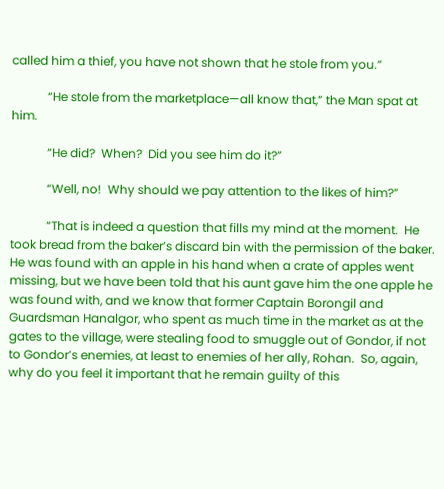called him a thief, you have not shown that he stole from you.”

            “He stole from the marketplace—all know that,” the Man spat at him.

            “He did?  When?  Did you see him do it?”

            “Well, no!  Why should we pay attention to the likes of him?”

            “That is indeed a question that fills my mind at the moment.  He took bread from the baker’s discard bin with the permission of the baker.  He was found with an apple in his hand when a crate of apples went missing, but we have been told that his aunt gave him the one apple he was found with, and we know that former Captain Borongil and Guardsman Hanalgor, who spent as much time in the market as at the gates to the village, were stealing food to smuggle out of Gondor, if not to Gondor’s enemies, at least to enemies of her ally, Rohan.  So, again, why do you feel it important that he remain guilty of this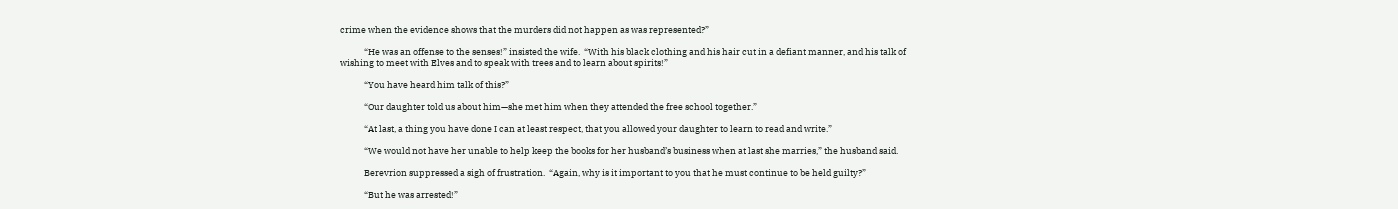crime when the evidence shows that the murders did not happen as was represented?”

            “He was an offense to the senses!” insisted the wife.  “With his black clothing and his hair cut in a defiant manner, and his talk of wishing to meet with Elves and to speak with trees and to learn about spirits!”

            “You have heard him talk of this?”

            “Our daughter told us about him—she met him when they attended the free school together.”

            “At last, a thing you have done I can at least respect, that you allowed your daughter to learn to read and write.”

            “We would not have her unable to help keep the books for her husband’s business when at last she marries,” the husband said.

            Berevrion suppressed a sigh of frustration.  “Again, why is it important to you that he must continue to be held guilty?”

            “But he was arrested!”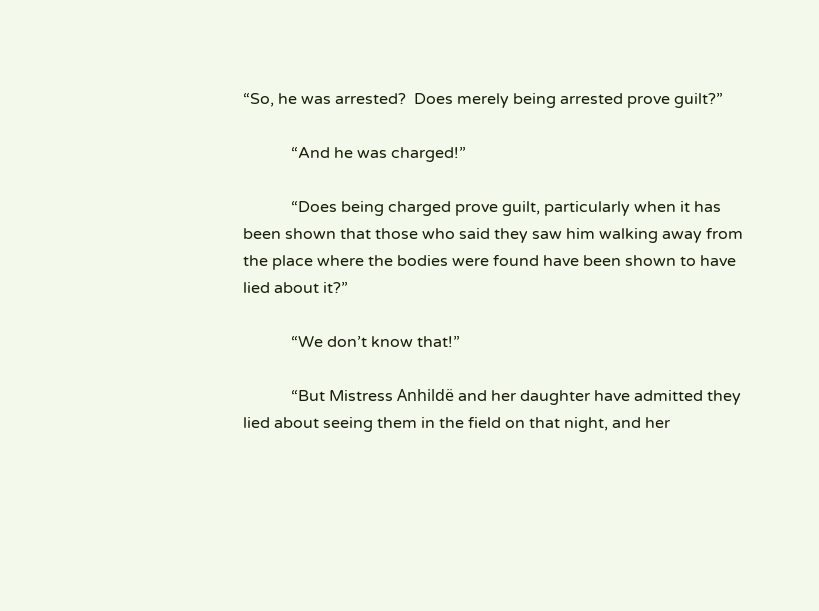“So, he was arrested?  Does merely being arrested prove guilt?”

            “And he was charged!”

            “Does being charged prove guilt, particularly when it has been shown that those who said they saw him walking away from the place where the bodies were found have been shown to have lied about it?”

            “We don’t know that!”

            “But Mistress Anhildë and her daughter have admitted they lied about seeing them in the field on that night, and her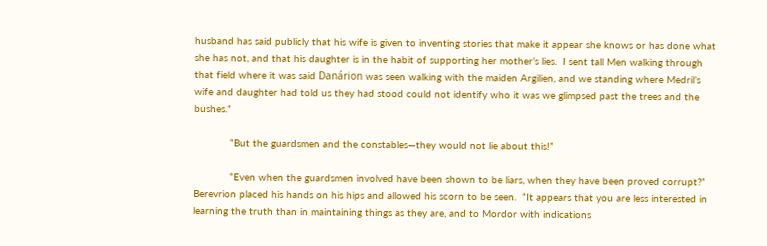husband has said publicly that his wife is given to inventing stories that make it appear she knows or has done what she has not, and that his daughter is in the habit of supporting her mother’s lies.  I sent tall Men walking through that field where it was said Danárion was seen walking with the maiden Argilien, and we standing where Medril’s wife and daughter had told us they had stood could not identify who it was we glimpsed past the trees and the bushes.”

            “But the guardsmen and the constables—they would not lie about this!”

            “Even when the guardsmen involved have been shown to be liars, when they have been proved corrupt?”  Berevrion placed his hands on his hips and allowed his scorn to be seen.  “It appears that you are less interested in learning the truth than in maintaining things as they are, and to Mordor with indications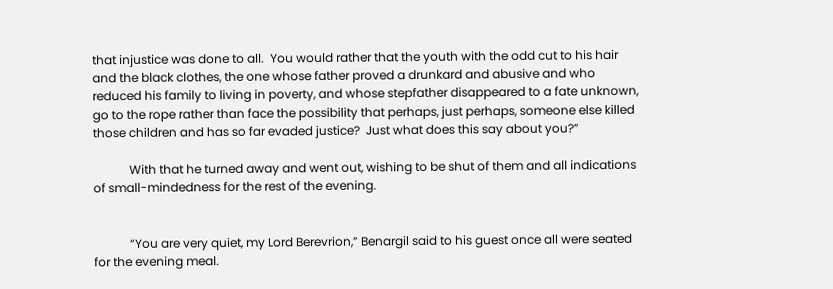that injustice was done to all.  You would rather that the youth with the odd cut to his hair and the black clothes, the one whose father proved a drunkard and abusive and who reduced his family to living in poverty, and whose stepfather disappeared to a fate unknown, go to the rope rather than face the possibility that perhaps, just perhaps, someone else killed those children and has so far evaded justice?  Just what does this say about you?”

            With that he turned away and went out, wishing to be shut of them and all indications of small-mindedness for the rest of the evening.


            “You are very quiet, my Lord Berevrion,” Benargil said to his guest once all were seated for the evening meal.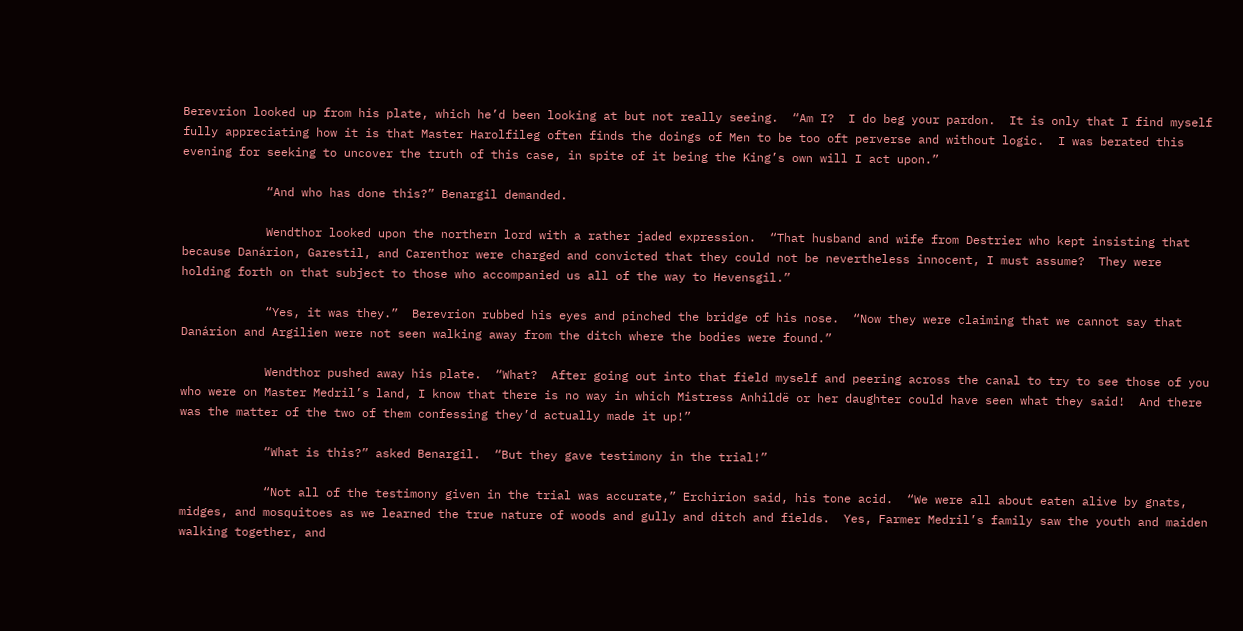Berevrion looked up from his plate, which he’d been looking at but not really seeing.  “Am I?  I do beg your pardon.  It is only that I find myself fully appreciating how it is that Master Harolfileg often finds the doings of Men to be too oft perverse and without logic.  I was berated this evening for seeking to uncover the truth of this case, in spite of it being the King’s own will I act upon.”

            “And who has done this?” Benargil demanded.

            Wendthor looked upon the northern lord with a rather jaded expression.  “That husband and wife from Destrier who kept insisting that because Danárion, Garestil, and Carenthor were charged and convicted that they could not be nevertheless innocent, I must assume?  They were holding forth on that subject to those who accompanied us all of the way to Hevensgil.”

            “Yes, it was they.”  Berevrion rubbed his eyes and pinched the bridge of his nose.  “Now they were claiming that we cannot say that Danárion and Argilien were not seen walking away from the ditch where the bodies were found.”

            Wendthor pushed away his plate.  “What?  After going out into that field myself and peering across the canal to try to see those of you who were on Master Medril’s land, I know that there is no way in which Mistress Anhildë or her daughter could have seen what they said!  And there was the matter of the two of them confessing they’d actually made it up!”

            “What is this?” asked Benargil.  “But they gave testimony in the trial!”

            “Not all of the testimony given in the trial was accurate,” Erchirion said, his tone acid.  “We were all about eaten alive by gnats, midges, and mosquitoes as we learned the true nature of woods and gully and ditch and fields.  Yes, Farmer Medril’s family saw the youth and maiden walking together, and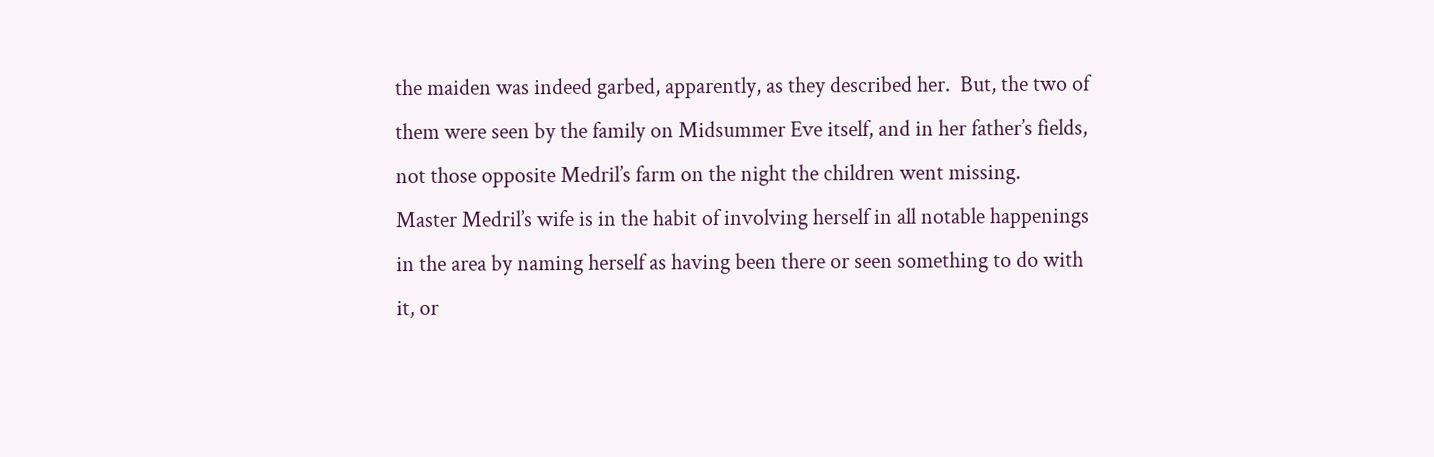the maiden was indeed garbed, apparently, as they described her.  But, the two of them were seen by the family on Midsummer Eve itself, and in her father’s fields, not those opposite Medril’s farm on the night the children went missing.  Master Medril’s wife is in the habit of involving herself in all notable happenings in the area by naming herself as having been there or seen something to do with it, or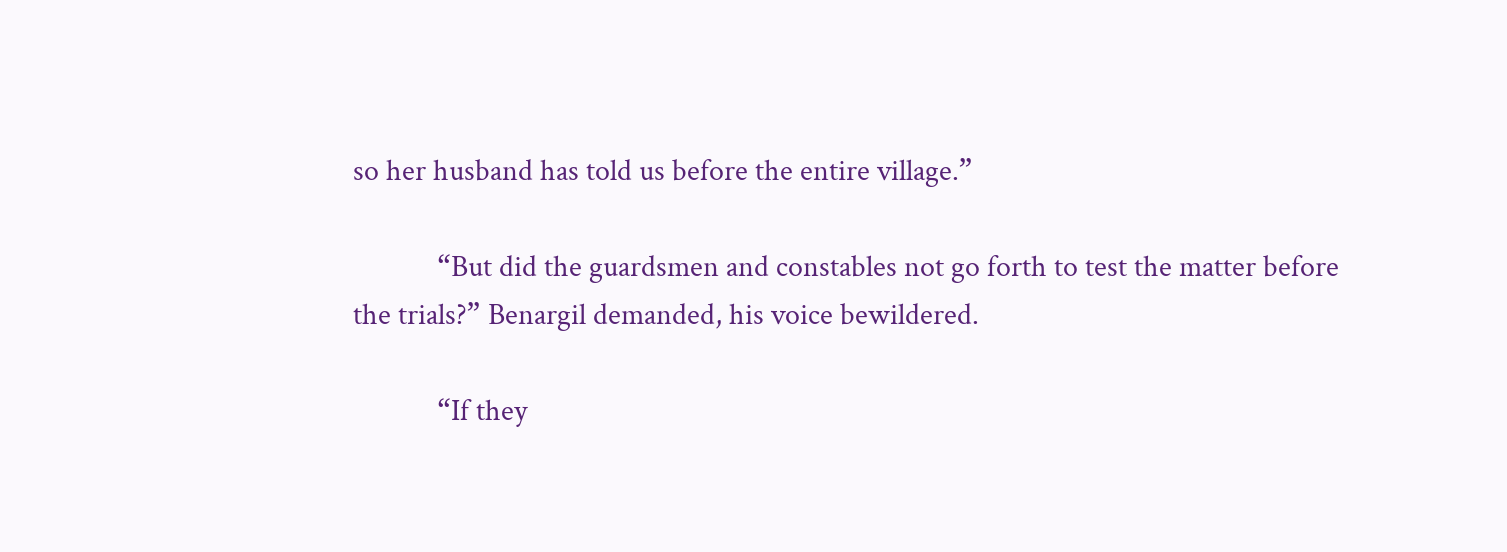so her husband has told us before the entire village.”

            “But did the guardsmen and constables not go forth to test the matter before the trials?” Benargil demanded, his voice bewildered.

            “If they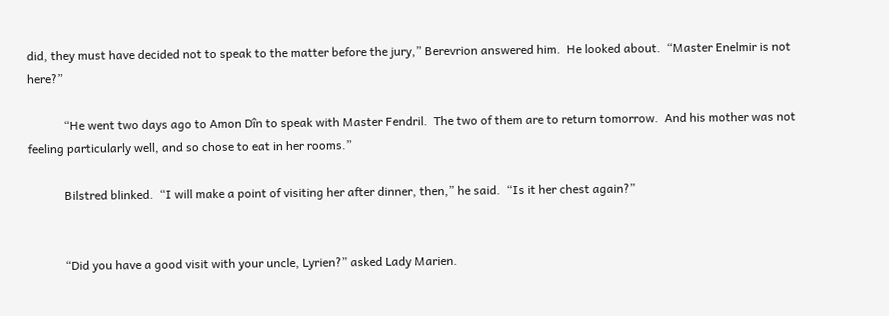did, they must have decided not to speak to the matter before the jury,” Berevrion answered him.  He looked about.  “Master Enelmir is not here?”

            “He went two days ago to Amon Dîn to speak with Master Fendril.  The two of them are to return tomorrow.  And his mother was not feeling particularly well, and so chose to eat in her rooms.”

            Bilstred blinked.  “I will make a point of visiting her after dinner, then,” he said.  “Is it her chest again?”


            “Did you have a good visit with your uncle, Lyrien?” asked Lady Marien.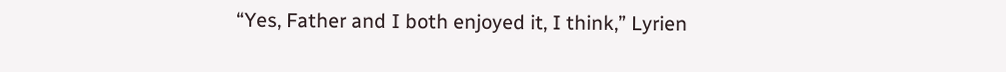“Yes, Father and I both enjoyed it, I think,” Lyrien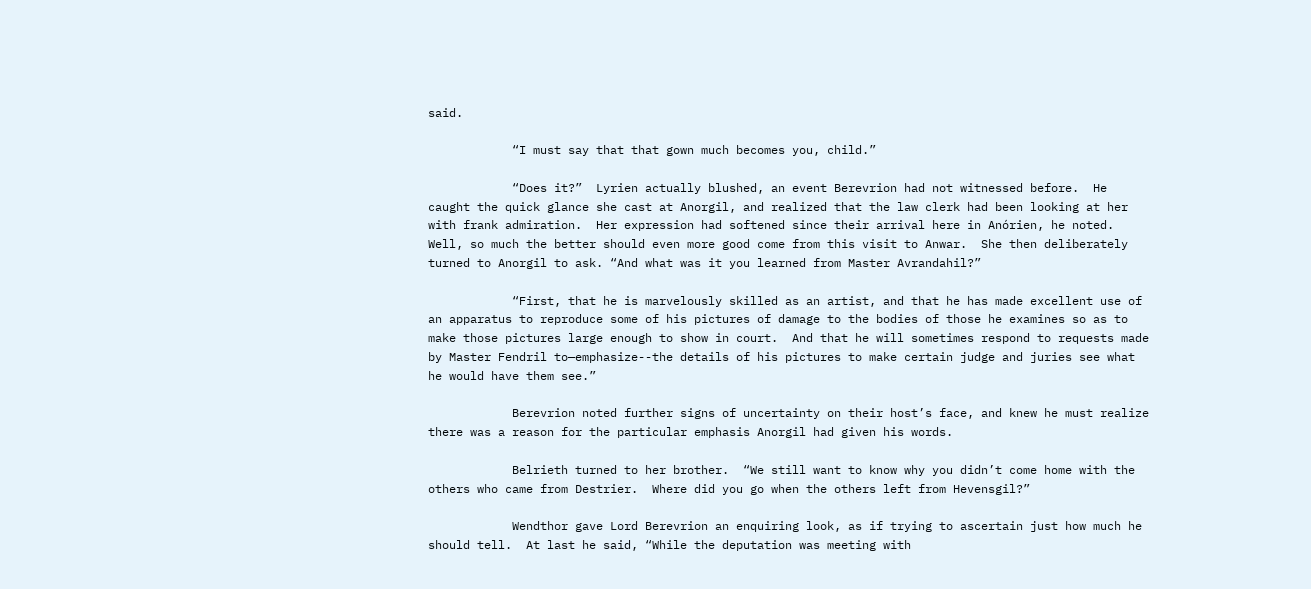said.

            “I must say that that gown much becomes you, child.”

            “Does it?”  Lyrien actually blushed, an event Berevrion had not witnessed before.  He caught the quick glance she cast at Anorgil, and realized that the law clerk had been looking at her with frank admiration.  Her expression had softened since their arrival here in Anórien, he noted.  Well, so much the better should even more good come from this visit to Anwar.  She then deliberately turned to Anorgil to ask. “And what was it you learned from Master Avrandahil?”

            “First, that he is marvelously skilled as an artist, and that he has made excellent use of an apparatus to reproduce some of his pictures of damage to the bodies of those he examines so as to make those pictures large enough to show in court.  And that he will sometimes respond to requests made by Master Fendril to—emphasize--the details of his pictures to make certain judge and juries see what he would have them see.”

            Berevrion noted further signs of uncertainty on their host’s face, and knew he must realize there was a reason for the particular emphasis Anorgil had given his words.

            Belrieth turned to her brother.  “We still want to know why you didn’t come home with the others who came from Destrier.  Where did you go when the others left from Hevensgil?”

            Wendthor gave Lord Berevrion an enquiring look, as if trying to ascertain just how much he should tell.  At last he said, “While the deputation was meeting with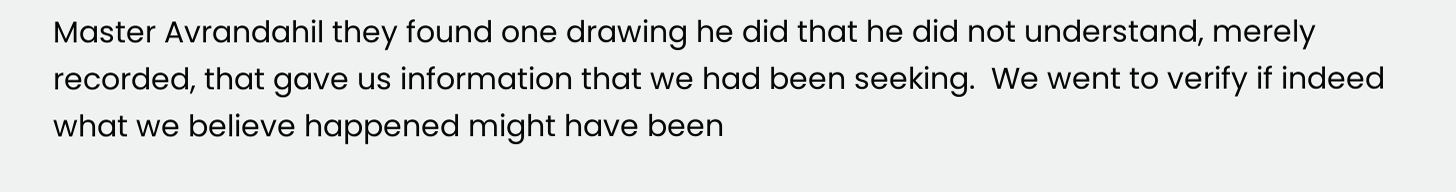Master Avrandahil they found one drawing he did that he did not understand, merely recorded, that gave us information that we had been seeking.  We went to verify if indeed what we believe happened might have been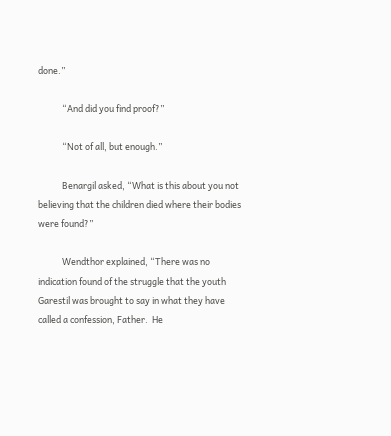done.”

            “And did you find proof?”

            “Not of all, but enough.”

            Benargil asked, “What is this about you not believing that the children died where their bodies were found?”

            Wendthor explained, “There was no indication found of the struggle that the youth Garestil was brought to say in what they have called a confession, Father.  He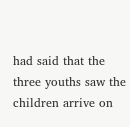had said that the three youths saw the children arrive on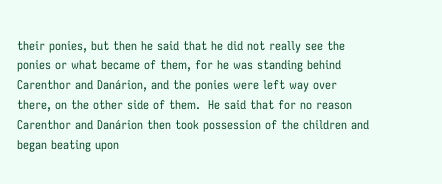their ponies, but then he said that he did not really see the ponies or what became of them, for he was standing behind Carenthor and Danárion, and the ponies were left way over there, on the other side of them.  He said that for no reason Carenthor and Danárion then took possession of the children and began beating upon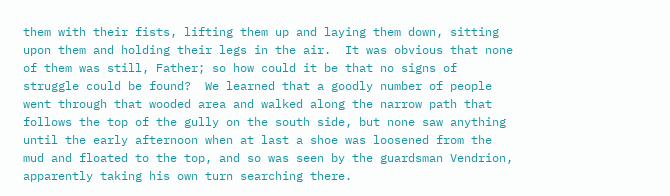them with their fists, lifting them up and laying them down, sitting upon them and holding their legs in the air.  It was obvious that none of them was still, Father; so how could it be that no signs of struggle could be found?  We learned that a goodly number of people went through that wooded area and walked along the narrow path that follows the top of the gully on the south side, but none saw anything until the early afternoon when at last a shoe was loosened from the mud and floated to the top, and so was seen by the guardsman Vendrion, apparently taking his own turn searching there.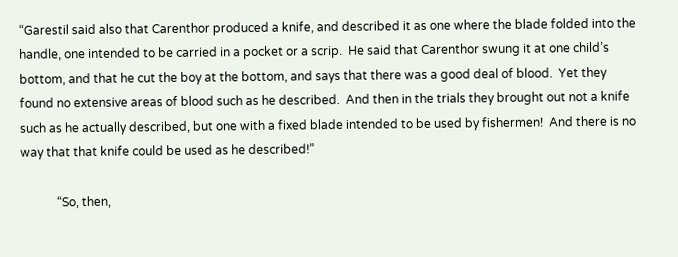“Garestil said also that Carenthor produced a knife, and described it as one where the blade folded into the handle, one intended to be carried in a pocket or a scrip.  He said that Carenthor swung it at one child’s bottom, and that he cut the boy at the bottom, and says that there was a good deal of blood.  Yet they found no extensive areas of blood such as he described.  And then in the trials they brought out not a knife such as he actually described, but one with a fixed blade intended to be used by fishermen!  And there is no way that that knife could be used as he described!”

            “So, then,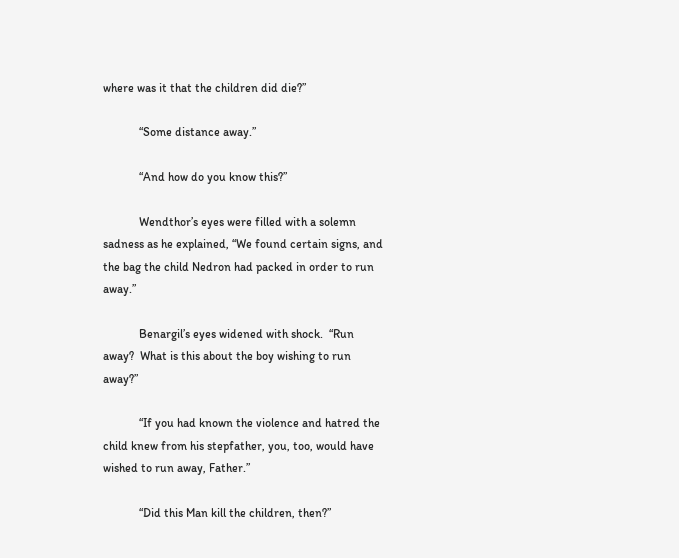where was it that the children did die?”

            “Some distance away.”

            “And how do you know this?”

            Wendthor’s eyes were filled with a solemn sadness as he explained, “We found certain signs, and the bag the child Nedron had packed in order to run away.”

            Benargil’s eyes widened with shock.  “Run away?  What is this about the boy wishing to run away?”

            “If you had known the violence and hatred the child knew from his stepfather, you, too, would have wished to run away, Father.”

            “Did this Man kill the children, then?”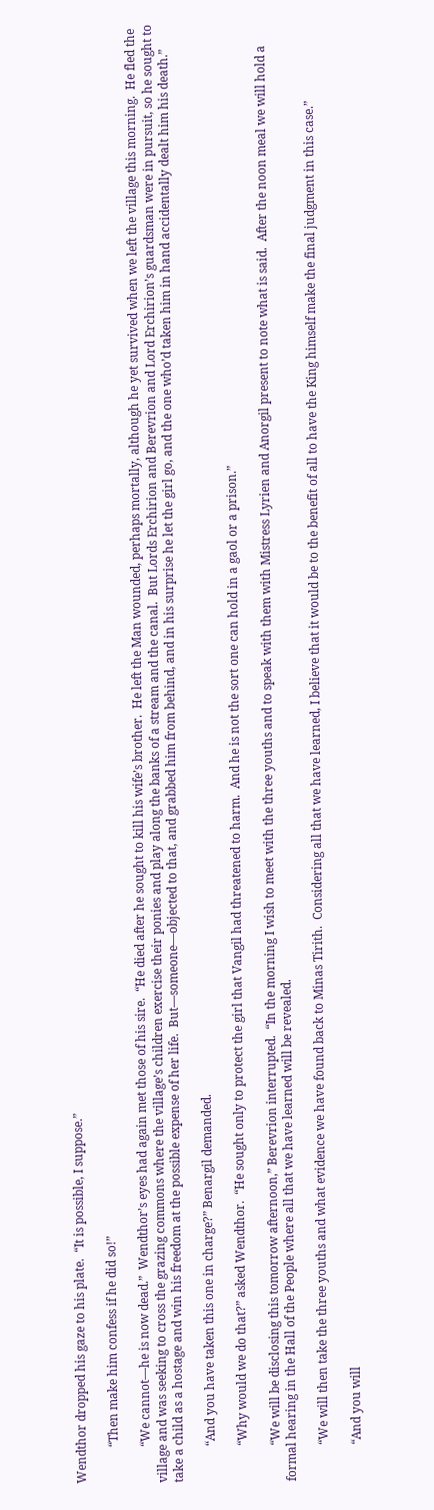Wendthor dropped his gaze to his plate.  “It is possible, I suppose.”

            “Then make him confess if he did so!”

            “We cannot—he is now dead.”  Wendthor’s eyes had again met those of his sire.  “He died after he sought to kill his wife’s brother.  He left the Man wounded, perhaps mortally, although he yet survived when we left the village this morning.  He fled the village and was seeking to cross the grazing commons where the village’s children exercise their ponies and play along the banks of a stream and the canal.  But Lords Erchirion and Berevrion and Lord Erchirion’s guardsman were in pursuit, so he sought to take a child as a hostage and win his freedom at the possible expense of her life.  But—someone—objected to that, and grabbed him from behind, and in his surprise he let the girl go, and the one who’d taken him in hand accidentally dealt him his death.”

            “And you have taken this one in charge?” Benargil demanded.

            “Why would we do that?” asked Wendthor.  “He sought only to protect the girl that Vangil had threatened to harm.  And he is not the sort one can hold in a gaol or a prison.”

            “We will be disclosing this tomorrow afternoon,” Berevrion interrupted.  “In the morning I wish to meet with the three youths and to speak with them with Mistress Lyrien and Anorgil present to note what is said.  After the noon meal we will hold a formal hearing in the Hall of the People where all that we have learned will be revealed.

            “We will then take the three youths and what evidence we have found back to Minas Tirith.  Considering all that we have learned, I believe that it would be to the benefit of all to have the King himself make the final judgment in this case.”

            “And you will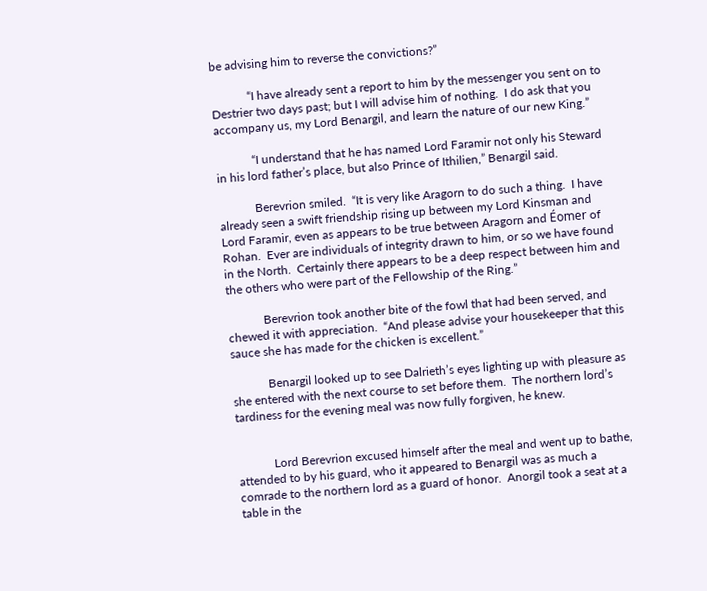be advising him to reverse the convictions?”

            “I have already sent a report to him by the messenger you sent on to Destrier two days past; but I will advise him of nothing.  I do ask that you accompany us, my Lord Benargil, and learn the nature of our new King.”

            “I understand that he has named Lord Faramir not only his Steward in his lord father’s place, but also Prince of Ithilien,” Benargil said.

            Berevrion smiled.  “It is very like Aragorn to do such a thing.  I have already seen a swift friendship rising up between my Lord Kinsman and Lord Faramir, even as appears to be true between Aragorn and Éomer of Rohan.  Ever are individuals of integrity drawn to him, or so we have found in the North.  Certainly there appears to be a deep respect between him and the others who were part of the Fellowship of the Ring.”

            Berevrion took another bite of the fowl that had been served, and chewed it with appreciation.  “And please advise your housekeeper that this sauce she has made for the chicken is excellent.”

            Benargil looked up to see Dalrieth’s eyes lighting up with pleasure as she entered with the next course to set before them.  The northern lord’s tardiness for the evening meal was now fully forgiven, he knew.


            Lord Berevrion excused himself after the meal and went up to bathe, attended to by his guard, who it appeared to Benargil was as much a comrade to the northern lord as a guard of honor.  Anorgil took a seat at a table in the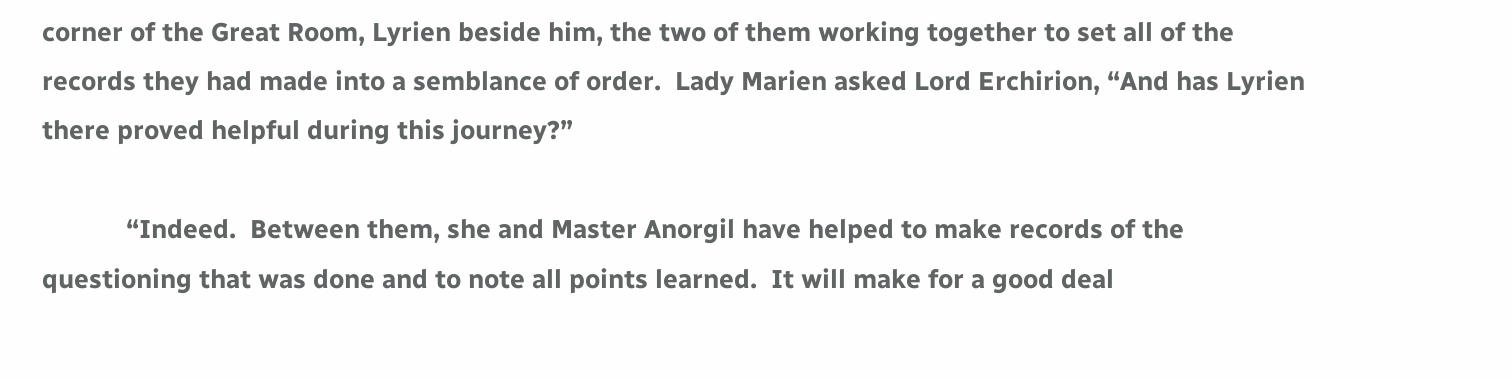corner of the Great Room, Lyrien beside him, the two of them working together to set all of the records they had made into a semblance of order.  Lady Marien asked Lord Erchirion, “And has Lyrien there proved helpful during this journey?”

            “Indeed.  Between them, she and Master Anorgil have helped to make records of the questioning that was done and to note all points learned.  It will make for a good deal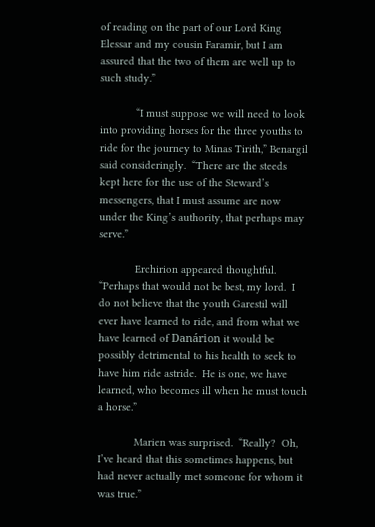of reading on the part of our Lord King Elessar and my cousin Faramir, but I am assured that the two of them are well up to such study.”

            “I must suppose we will need to look into providing horses for the three youths to ride for the journey to Minas Tirith,” Benargil said consideringly.  “There are the steeds kept here for the use of the Steward’s messengers, that I must assume are now under the King’s authority, that perhaps may serve.”

            Erchirion appeared thoughtful.  “Perhaps that would not be best, my lord.  I do not believe that the youth Garestil will ever have learned to ride, and from what we have learned of Danárion it would be possibly detrimental to his health to seek to have him ride astride.  He is one, we have learned, who becomes ill when he must touch a horse.”

            Marien was surprised.  “Really?  Oh, I’ve heard that this sometimes happens, but had never actually met someone for whom it was true.”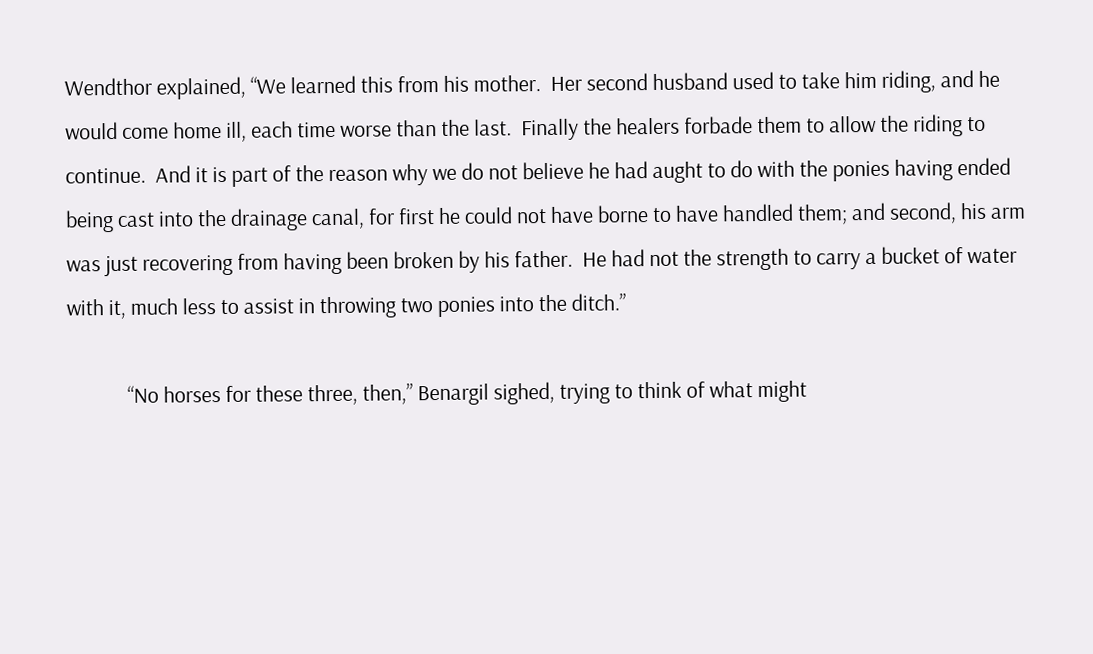Wendthor explained, “We learned this from his mother.  Her second husband used to take him riding, and he would come home ill, each time worse than the last.  Finally the healers forbade them to allow the riding to continue.  And it is part of the reason why we do not believe he had aught to do with the ponies having ended being cast into the drainage canal, for first he could not have borne to have handled them; and second, his arm was just recovering from having been broken by his father.  He had not the strength to carry a bucket of water with it, much less to assist in throwing two ponies into the ditch.”

            “No horses for these three, then,” Benargil sighed, trying to think of what might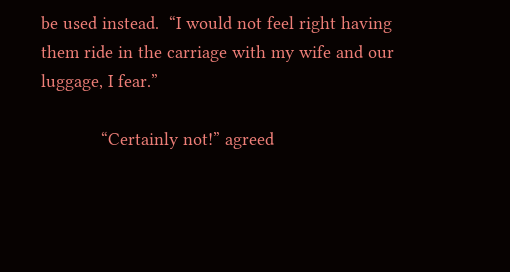be used instead.  “I would not feel right having them ride in the carriage with my wife and our luggage, I fear.”

            “Certainly not!” agreed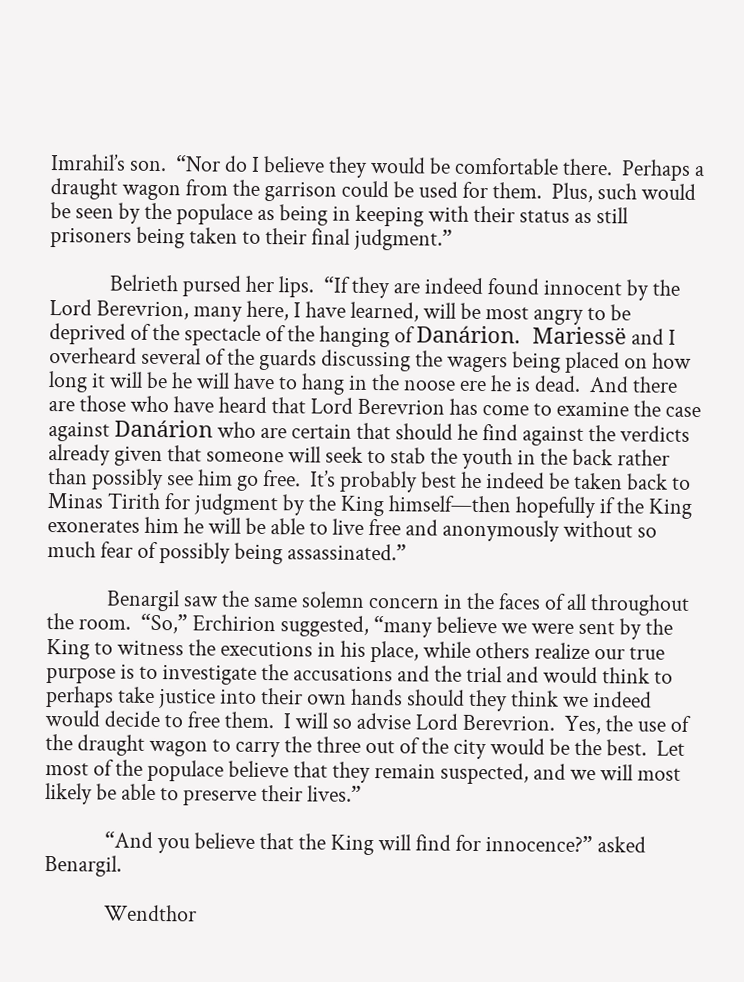Imrahil’s son.  “Nor do I believe they would be comfortable there.  Perhaps a draught wagon from the garrison could be used for them.  Plus, such would be seen by the populace as being in keeping with their status as still prisoners being taken to their final judgment.”

            Belrieth pursed her lips.  “If they are indeed found innocent by the Lord Berevrion, many here, I have learned, will be most angry to be deprived of the spectacle of the hanging of Danárion.  Mariessë and I overheard several of the guards discussing the wagers being placed on how long it will be he will have to hang in the noose ere he is dead.  And there are those who have heard that Lord Berevrion has come to examine the case against Danárion who are certain that should he find against the verdicts already given that someone will seek to stab the youth in the back rather than possibly see him go free.  It’s probably best he indeed be taken back to Minas Tirith for judgment by the King himself—then hopefully if the King exonerates him he will be able to live free and anonymously without so much fear of possibly being assassinated.”

            Benargil saw the same solemn concern in the faces of all throughout the room.  “So,” Erchirion suggested, “many believe we were sent by the King to witness the executions in his place, while others realize our true purpose is to investigate the accusations and the trial and would think to perhaps take justice into their own hands should they think we indeed would decide to free them.  I will so advise Lord Berevrion.  Yes, the use of the draught wagon to carry the three out of the city would be the best.  Let most of the populace believe that they remain suspected, and we will most likely be able to preserve their lives.”

            “And you believe that the King will find for innocence?” asked Benargil.

            Wendthor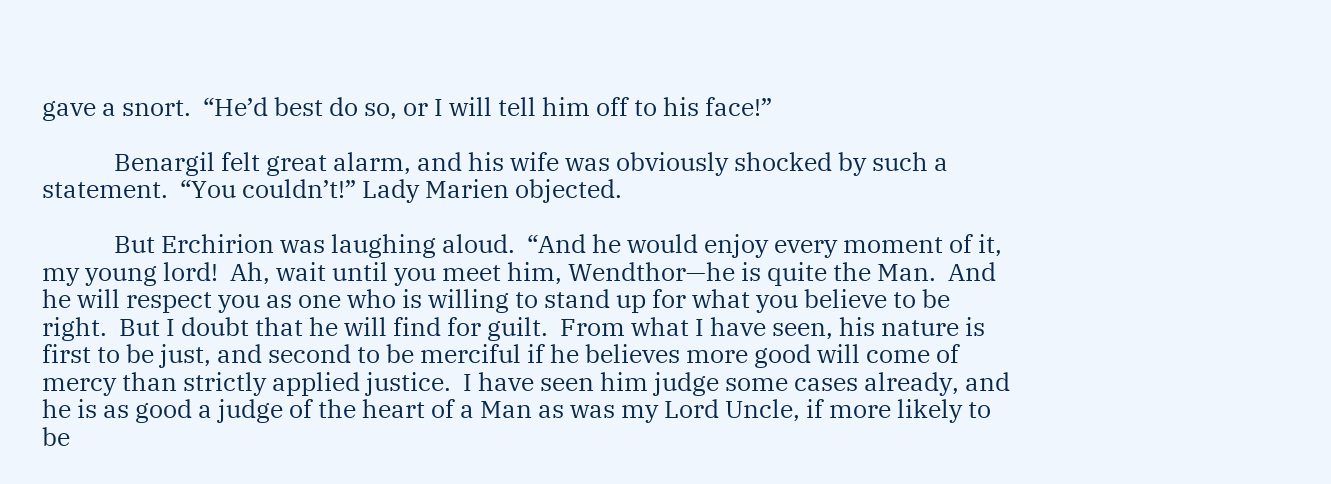gave a snort.  “He’d best do so, or I will tell him off to his face!”

            Benargil felt great alarm, and his wife was obviously shocked by such a statement.  “You couldn’t!” Lady Marien objected.

            But Erchirion was laughing aloud.  “And he would enjoy every moment of it, my young lord!  Ah, wait until you meet him, Wendthor—he is quite the Man.  And he will respect you as one who is willing to stand up for what you believe to be right.  But I doubt that he will find for guilt.  From what I have seen, his nature is first to be just, and second to be merciful if he believes more good will come of mercy than strictly applied justice.  I have seen him judge some cases already, and he is as good a judge of the heart of a Man as was my Lord Uncle, if more likely to be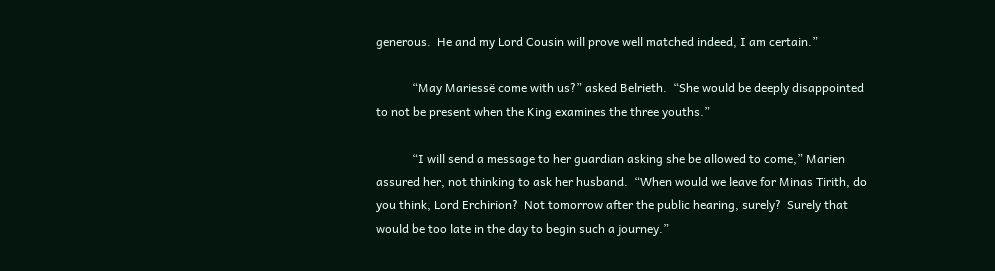generous.  He and my Lord Cousin will prove well matched indeed, I am certain.”

            “May Mariessë come with us?” asked Belrieth.  “She would be deeply disappointed to not be present when the King examines the three youths.”

            “I will send a message to her guardian asking she be allowed to come,” Marien assured her, not thinking to ask her husband.  “When would we leave for Minas Tirith, do you think, Lord Erchirion?  Not tomorrow after the public hearing, surely?  Surely that would be too late in the day to begin such a journey.”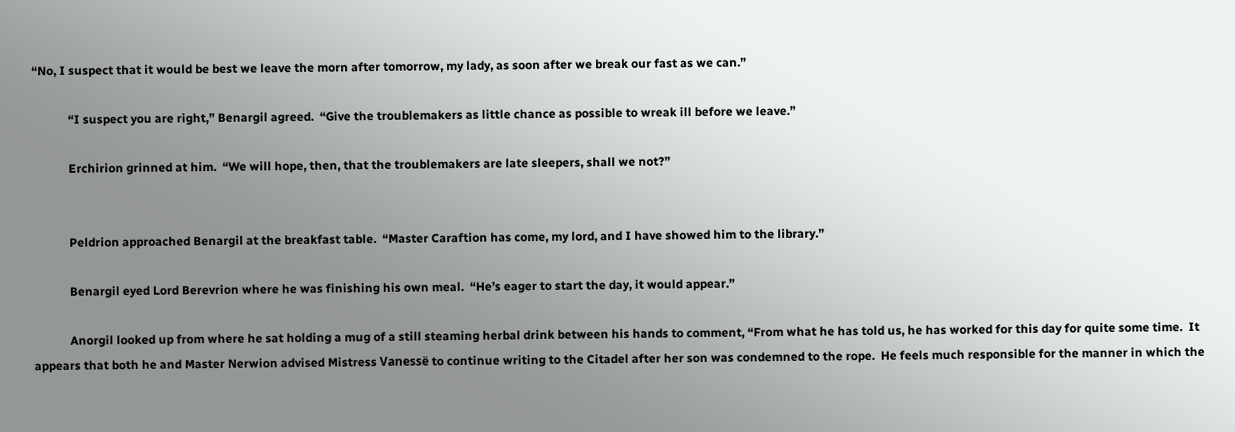“No, I suspect that it would be best we leave the morn after tomorrow, my lady, as soon after we break our fast as we can.”

            “I suspect you are right,” Benargil agreed.  “Give the troublemakers as little chance as possible to wreak ill before we leave.”

            Erchirion grinned at him.  “We will hope, then, that the troublemakers are late sleepers, shall we not?”


            Peldrion approached Benargil at the breakfast table.  “Master Caraftion has come, my lord, and I have showed him to the library.”

            Benargil eyed Lord Berevrion where he was finishing his own meal.  “He’s eager to start the day, it would appear.”

            Anorgil looked up from where he sat holding a mug of a still steaming herbal drink between his hands to comment, “From what he has told us, he has worked for this day for quite some time.  It appears that both he and Master Nerwion advised Mistress Vanessë to continue writing to the Citadel after her son was condemned to the rope.  He feels much responsible for the manner in which the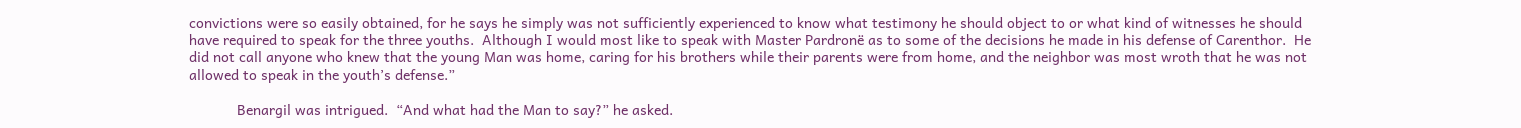convictions were so easily obtained, for he says he simply was not sufficiently experienced to know what testimony he should object to or what kind of witnesses he should have required to speak for the three youths.  Although I would most like to speak with Master Pardronë as to some of the decisions he made in his defense of Carenthor.  He did not call anyone who knew that the young Man was home, caring for his brothers while their parents were from home, and the neighbor was most wroth that he was not allowed to speak in the youth’s defense.”

            Benargil was intrigued.  “And what had the Man to say?” he asked.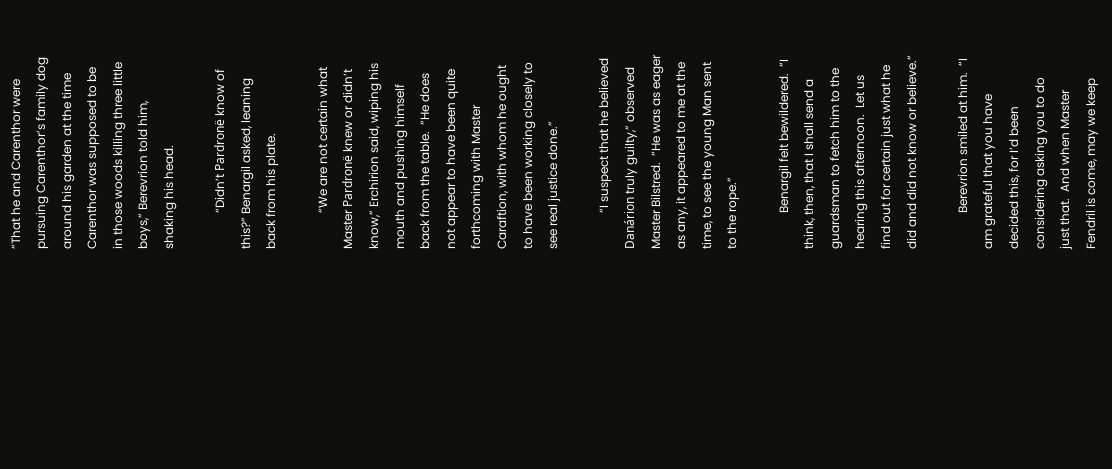“That he and Carenthor were pursuing Carenthor’s family dog around his garden at the time Carenthor was supposed to be in those woods killing three little boys,” Berevrion told him, shaking his head.

            “Didn’t Pardronë know of this?” Benargil asked, leaning back from his plate.

            “We are not certain what Master Pardronë knew or didn’t know,” Erchirion said, wiping his mouth and pushing himself back from the table.  “He does not appear to have been quite forthcoming with Master Caraftion, with whom he ought to have been working closely to see real justice done.”

            “I suspect that he believed Danárion truly guilty,” observed Master Bilstred.  “He was as eager as any, it appeared to me at the time, to see the young Man sent to the rope.”

            Benargil felt bewildered.  “I think, then, that I shall send a guardsman to fetch him to the hearing this afternoon.  Let us find out for certain just what he did and did not know or believe.”

            Berevrion smiled at him.  “I am grateful that you have decided this, for I’d been considering asking you to do just that.  And when Master Fendril is come, may we keep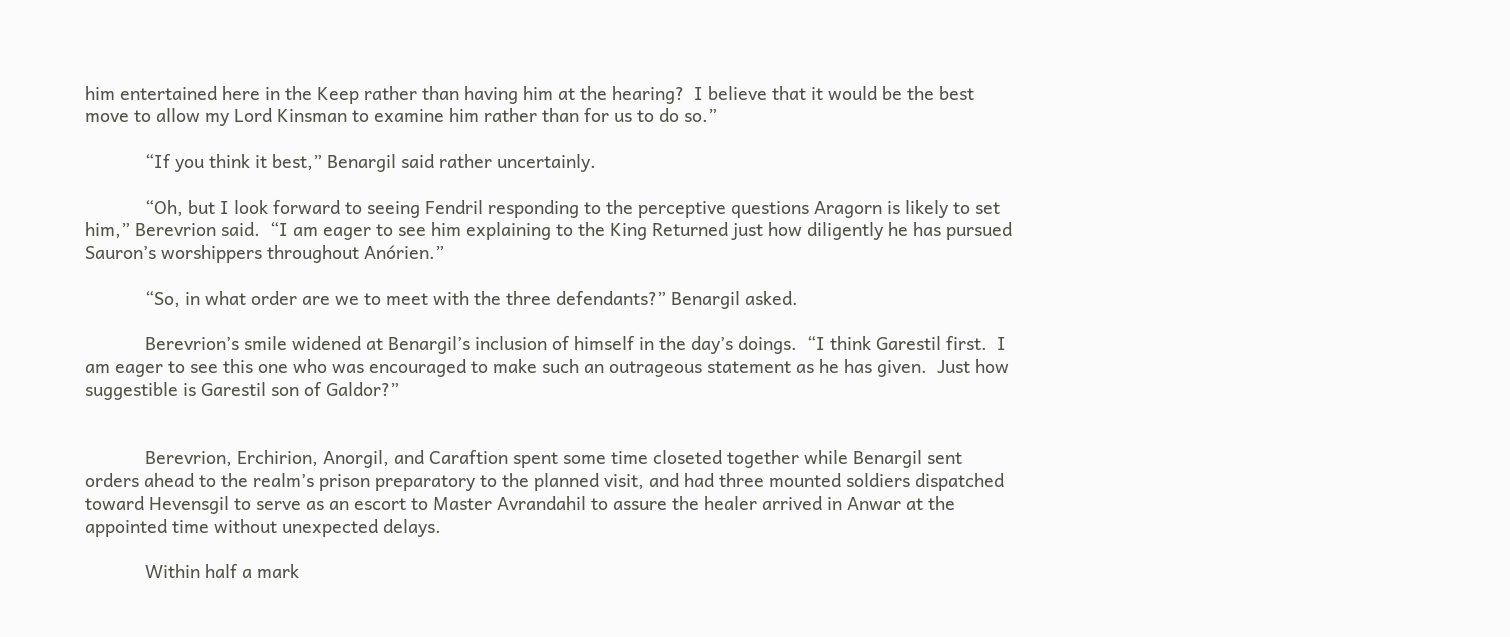him entertained here in the Keep rather than having him at the hearing?  I believe that it would be the best move to allow my Lord Kinsman to examine him rather than for us to do so.”

            “If you think it best,” Benargil said rather uncertainly.

            “Oh, but I look forward to seeing Fendril responding to the perceptive questions Aragorn is likely to set him,” Berevrion said.  “I am eager to see him explaining to the King Returned just how diligently he has pursued Sauron’s worshippers throughout Anórien.”

            “So, in what order are we to meet with the three defendants?” Benargil asked.

            Berevrion’s smile widened at Benargil’s inclusion of himself in the day’s doings.  “I think Garestil first.  I am eager to see this one who was encouraged to make such an outrageous statement as he has given.  Just how suggestible is Garestil son of Galdor?”


            Berevrion, Erchirion, Anorgil, and Caraftion spent some time closeted together while Benargil sent orders ahead to the realm’s prison preparatory to the planned visit, and had three mounted soldiers dispatched toward Hevensgil to serve as an escort to Master Avrandahil to assure the healer arrived in Anwar at the appointed time without unexpected delays.

            Within half a mark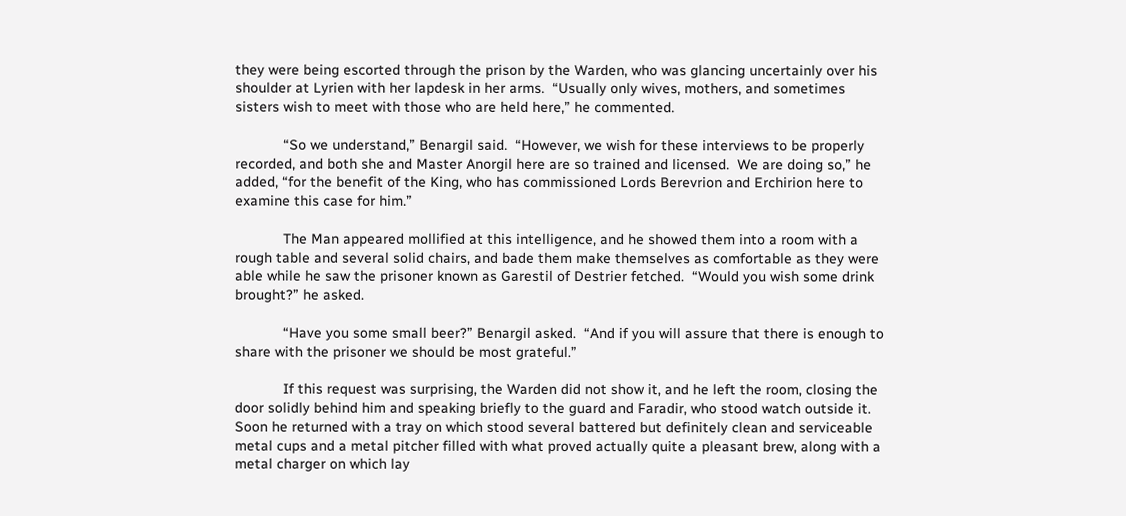they were being escorted through the prison by the Warden, who was glancing uncertainly over his shoulder at Lyrien with her lapdesk in her arms.  “Usually only wives, mothers, and sometimes sisters wish to meet with those who are held here,” he commented.

            “So we understand,” Benargil said.  “However, we wish for these interviews to be properly recorded, and both she and Master Anorgil here are so trained and licensed.  We are doing so,” he added, “for the benefit of the King, who has commissioned Lords Berevrion and Erchirion here to examine this case for him.”

            The Man appeared mollified at this intelligence, and he showed them into a room with a rough table and several solid chairs, and bade them make themselves as comfortable as they were able while he saw the prisoner known as Garestil of Destrier fetched.  “Would you wish some drink brought?” he asked.

            “Have you some small beer?” Benargil asked.  “And if you will assure that there is enough to share with the prisoner we should be most grateful.”

            If this request was surprising, the Warden did not show it, and he left the room, closing the door solidly behind him and speaking briefly to the guard and Faradir, who stood watch outside it.  Soon he returned with a tray on which stood several battered but definitely clean and serviceable metal cups and a metal pitcher filled with what proved actually quite a pleasant brew, along with a metal charger on which lay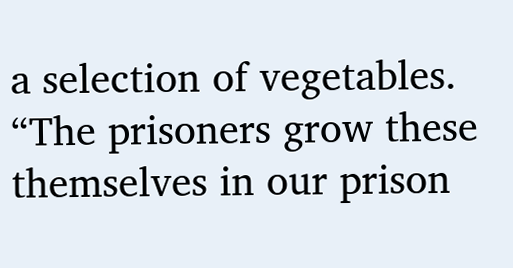a selection of vegetables.  “The prisoners grow these themselves in our prison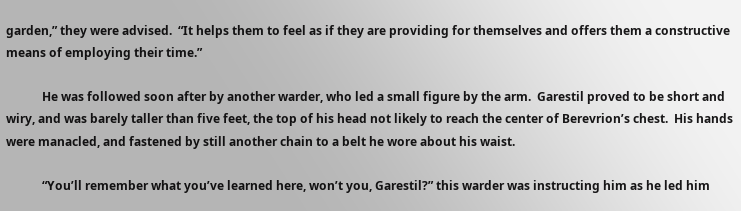garden,” they were advised.  “It helps them to feel as if they are providing for themselves and offers them a constructive means of employing their time.”

            He was followed soon after by another warder, who led a small figure by the arm.  Garestil proved to be short and wiry, and was barely taller than five feet, the top of his head not likely to reach the center of Berevrion’s chest.  His hands were manacled, and fastened by still another chain to a belt he wore about his waist.

            “You’ll remember what you’ve learned here, won’t you, Garestil?” this warder was instructing him as he led him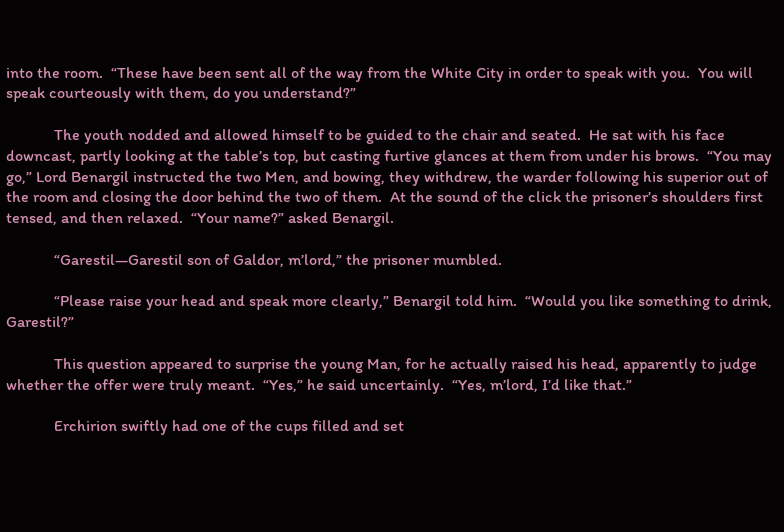into the room.  “These have been sent all of the way from the White City in order to speak with you.  You will speak courteously with them, do you understand?”

            The youth nodded and allowed himself to be guided to the chair and seated.  He sat with his face downcast, partly looking at the table’s top, but casting furtive glances at them from under his brows.  “You may go,” Lord Benargil instructed the two Men, and bowing, they withdrew, the warder following his superior out of the room and closing the door behind the two of them.  At the sound of the click the prisoner’s shoulders first tensed, and then relaxed.  “Your name?” asked Benargil.

            “Garestil—Garestil son of Galdor, m’lord,” the prisoner mumbled.

            “Please raise your head and speak more clearly,” Benargil told him.  “Would you like something to drink, Garestil?”

            This question appeared to surprise the young Man, for he actually raised his head, apparently to judge whether the offer were truly meant.  “Yes,” he said uncertainly.  “Yes, m’lord, I’d like that.”

            Erchirion swiftly had one of the cups filled and set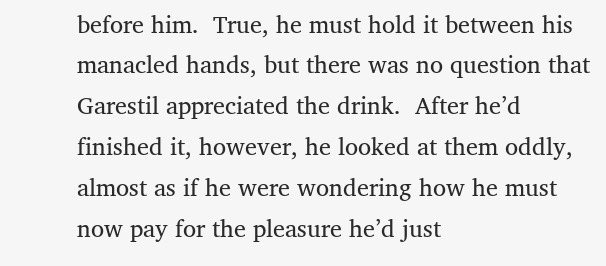before him.  True, he must hold it between his manacled hands, but there was no question that Garestil appreciated the drink.  After he’d finished it, however, he looked at them oddly, almost as if he were wondering how he must now pay for the pleasure he’d just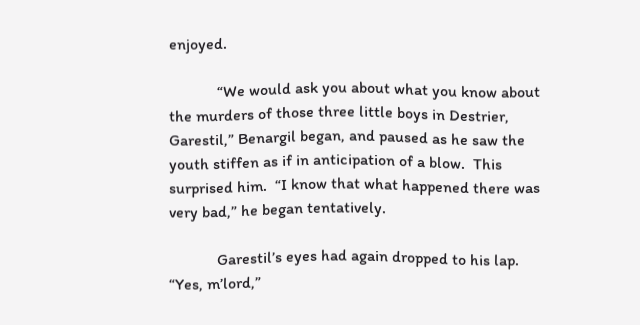enjoyed.

            “We would ask you about what you know about the murders of those three little boys in Destrier, Garestil,” Benargil began, and paused as he saw the youth stiffen as if in anticipation of a blow.  This surprised him.  “I know that what happened there was very bad,” he began tentatively.

            Garestil’s eyes had again dropped to his lap.  “Yes, m’lord,”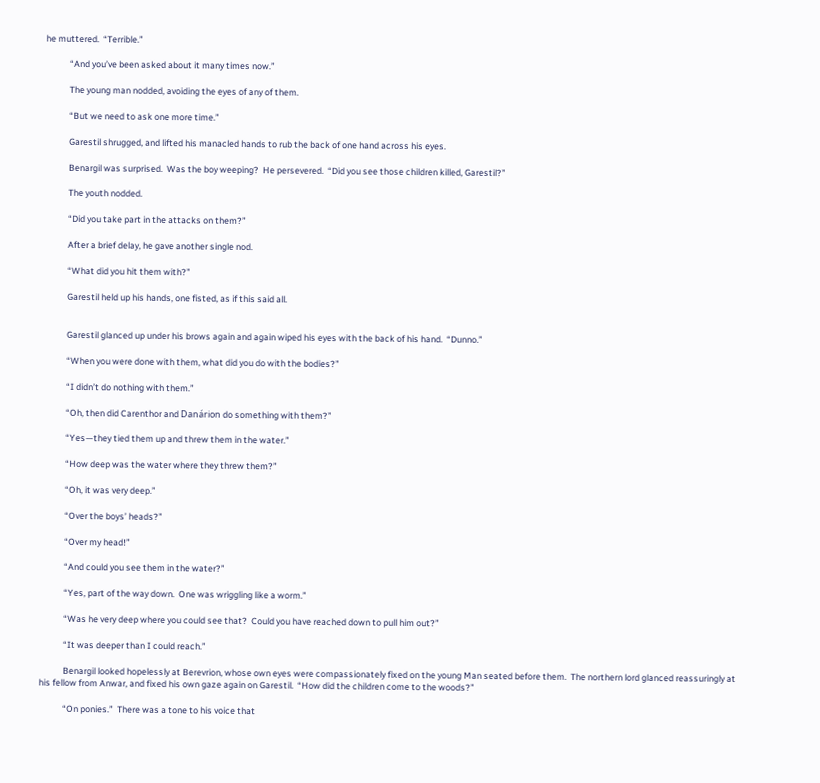he muttered.  “Terrible.”

            “And you’ve been asked about it many times now.”

            The young man nodded, avoiding the eyes of any of them.

            “But we need to ask one more time.”

            Garestil shrugged, and lifted his manacled hands to rub the back of one hand across his eyes.

            Benargil was surprised.  Was the boy weeping?  He persevered.  “Did you see those children killed, Garestil?”

            The youth nodded.

            “Did you take part in the attacks on them?”

            After a brief delay, he gave another single nod.

            “What did you hit them with?”

            Garestil held up his hands, one fisted, as if this said all.


            Garestil glanced up under his brows again and again wiped his eyes with the back of his hand.  “Dunno.”

            “When you were done with them, what did you do with the bodies?”

            “I didn’t do nothing with them.”

            “Oh, then did Carenthor and Danárion do something with them?”

            “Yes—they tied them up and threw them in the water.”

            “How deep was the water where they threw them?”

            “Oh, it was very deep.”

            “Over the boys’ heads?”

            “Over my head!”

            “And could you see them in the water?”

            “Yes, part of the way down.  One was wriggling like a worm.”

            “Was he very deep where you could see that?  Could you have reached down to pull him out?”

            “It was deeper than I could reach.”

            Benargil looked hopelessly at Berevrion, whose own eyes were compassionately fixed on the young Man seated before them.  The northern lord glanced reassuringly at his fellow from Anwar, and fixed his own gaze again on Garestil.  “How did the children come to the woods?”

            “On ponies.”  There was a tone to his voice that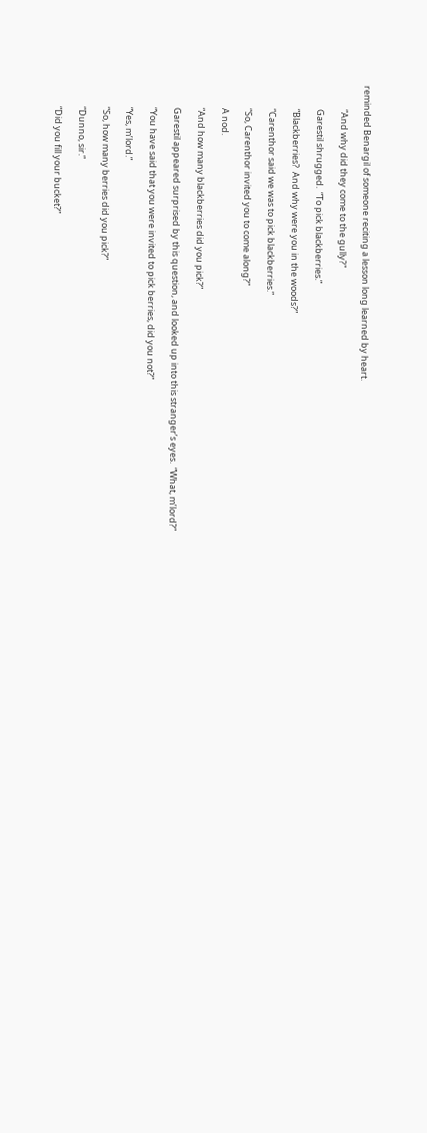reminded Benargil of someone reciting a lesson long learned by heart.

            “And why did they come to the gully?"

            Garestil shrugged.  “To pick blackberries.”

            “Blackberries?  And why were you in the woods?”

            “Carenthor said we was to pick blackberries.”

            “So, Carenthor invited you to come along?”

            A nod.

            “And how many blackberries did you pick?”

            Garestil appeared surprised by this question, and looked up into this stranger’s eyes.  “What, m’lord?”

            “You have said that you were invited to pick berries, did you not?”

            “Yes, m’lord.”

            “So, how many berries did you pick?”

            “Dunno, sir.”

            “Did you fill your bucket?”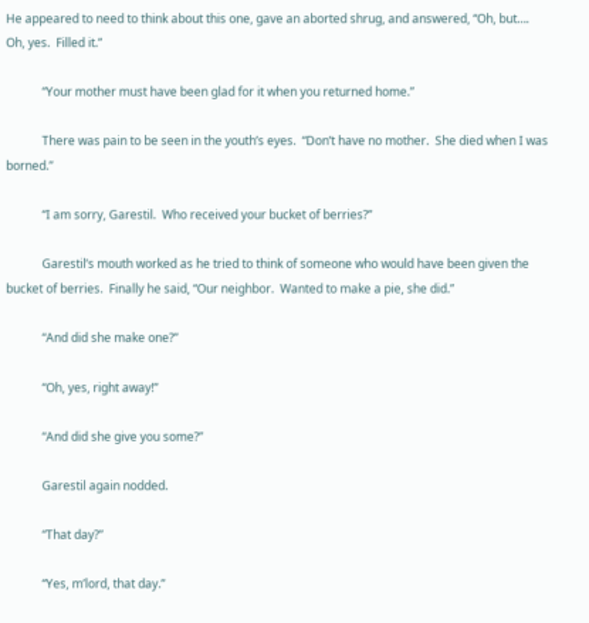He appeared to need to think about this one, gave an aborted shrug, and answered, “Oh, but….  Oh, yes.  Filled it.”

            “Your mother must have been glad for it when you returned home.”

            There was pain to be seen in the youth’s eyes.  “Don’t have no mother.  She died when I was borned.”

            “I am sorry, Garestil.  Who received your bucket of berries?”

            Garestil’s mouth worked as he tried to think of someone who would have been given the bucket of berries.  Finally he said, “Our neighbor.  Wanted to make a pie, she did.”

            “And did she make one?”

            “Oh, yes, right away!”

            “And did she give you some?”

            Garestil again nodded.

            “That day?”

            “Yes, m’lord, that day.”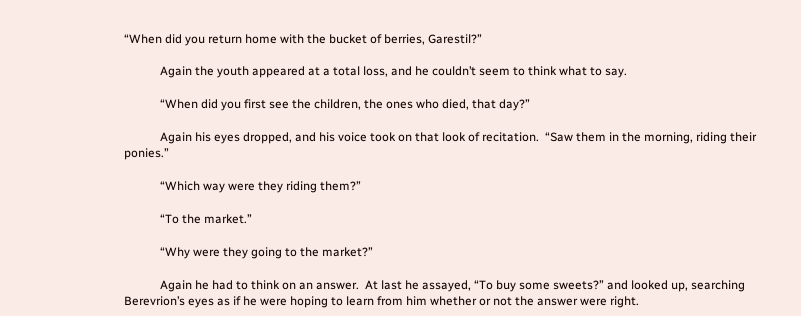“When did you return home with the bucket of berries, Garestil?”

            Again the youth appeared at a total loss, and he couldn’t seem to think what to say.

            “When did you first see the children, the ones who died, that day?”

            Again his eyes dropped, and his voice took on that look of recitation.  “Saw them in the morning, riding their ponies.”

            “Which way were they riding them?”

            “To the market.”

            “Why were they going to the market?”

            Again he had to think on an answer.  At last he assayed, “To buy some sweets?” and looked up, searching Berevrion’s eyes as if he were hoping to learn from him whether or not the answer were right.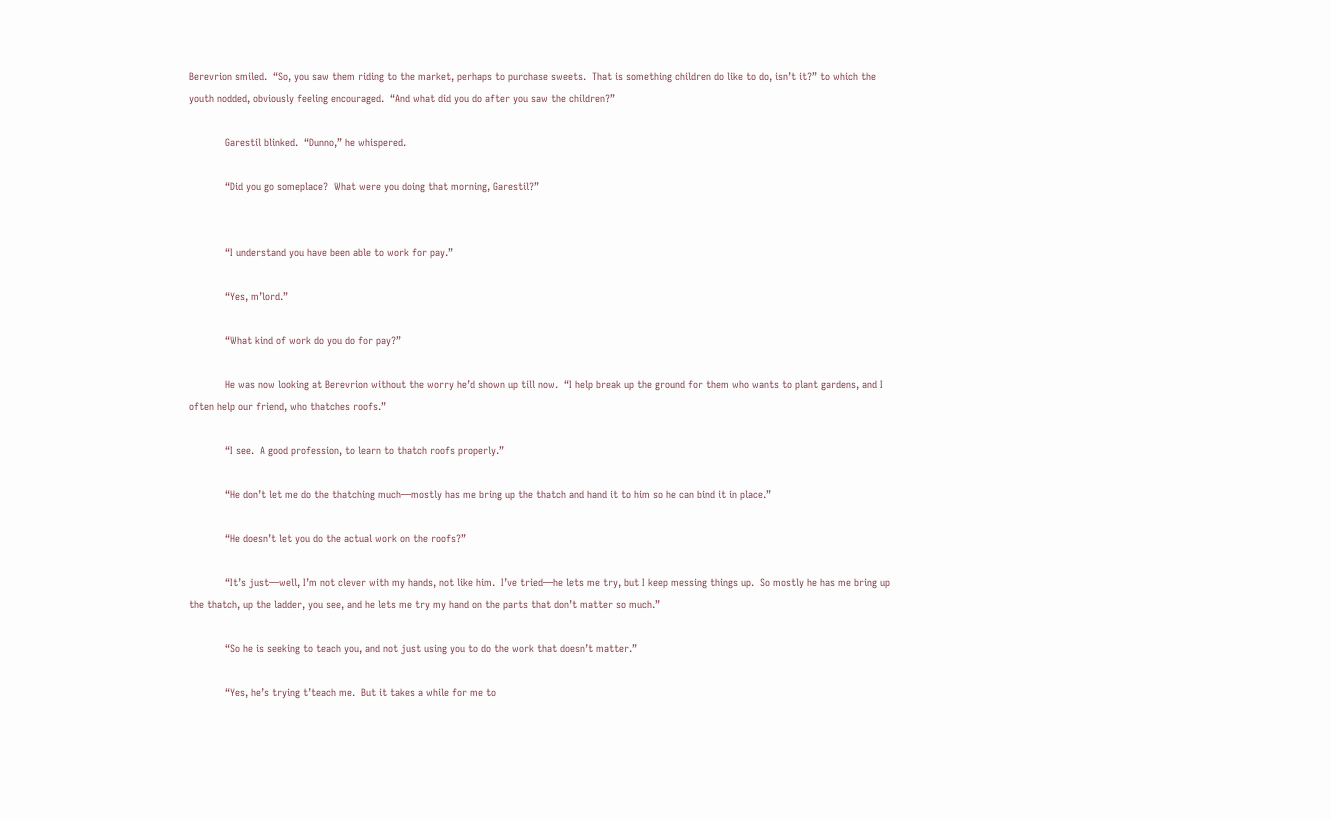Berevrion smiled.  “So, you saw them riding to the market, perhaps to purchase sweets.  That is something children do like to do, isn’t it?” to which the youth nodded, obviously feeling encouraged.  “And what did you do after you saw the children?”

            Garestil blinked.  “Dunno,” he whispered.

            “Did you go someplace?  What were you doing that morning, Garestil?”


            “I understand you have been able to work for pay.”

            “Yes, m’lord.”

            “What kind of work do you do for pay?”

            He was now looking at Berevrion without the worry he’d shown up till now.  “I help break up the ground for them who wants to plant gardens, and I often help our friend, who thatches roofs.”

            “I see.  A good profession, to learn to thatch roofs properly.”

            “He don’t let me do the thatching much—mostly has me bring up the thatch and hand it to him so he can bind it in place.”

            “He doesn’t let you do the actual work on the roofs?”

            “It’s just—well, I’m not clever with my hands, not like him.  I’ve tried—he lets me try, but I keep messing things up.  So mostly he has me bring up the thatch, up the ladder, you see, and he lets me try my hand on the parts that don’t matter so much.”

            “So he is seeking to teach you, and not just using you to do the work that doesn’t matter.”

            “Yes, he’s trying t’teach me.  But it takes a while for me to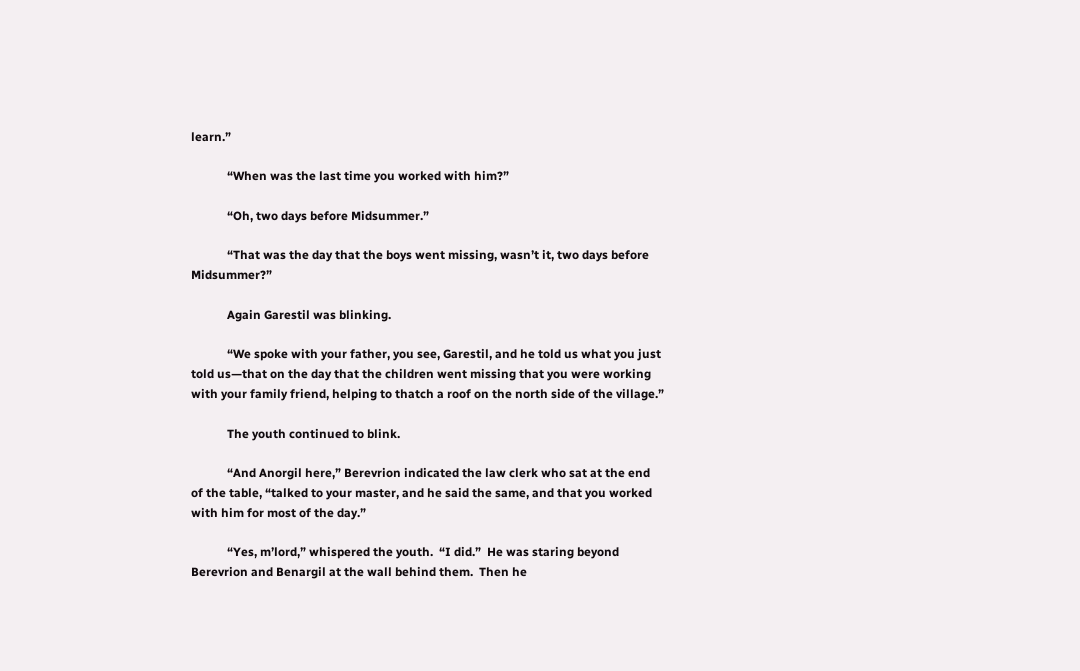learn.”

            “When was the last time you worked with him?”

            “Oh, two days before Midsummer.”

            “That was the day that the boys went missing, wasn’t it, two days before Midsummer?”

            Again Garestil was blinking.

            “We spoke with your father, you see, Garestil, and he told us what you just told us—that on the day that the children went missing that you were working with your family friend, helping to thatch a roof on the north side of the village.”

            The youth continued to blink.

            “And Anorgil here,” Berevrion indicated the law clerk who sat at the end of the table, “talked to your master, and he said the same, and that you worked with him for most of the day.”

            “Yes, m’lord,” whispered the youth.  “I did.”  He was staring beyond Berevrion and Benargil at the wall behind them.  Then he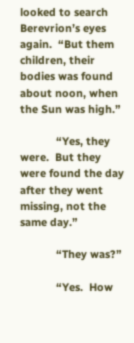looked to search Berevrion’s eyes again.  “But them children, their bodies was found about noon, when the Sun was high.”

            “Yes, they were.  But they were found the day after they went missing, not the same day.”

            “They was?”

            “Yes.  How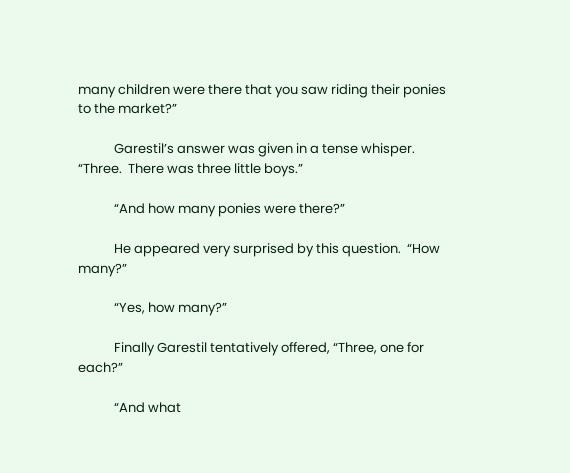many children were there that you saw riding their ponies to the market?”

            Garestil’s answer was given in a tense whisper.  “Three.  There was three little boys.”

            “And how many ponies were there?”

            He appeared very surprised by this question.  “How many?”

            “Yes, how many?”

            Finally Garestil tentatively offered, “Three, one for each?”

            “And what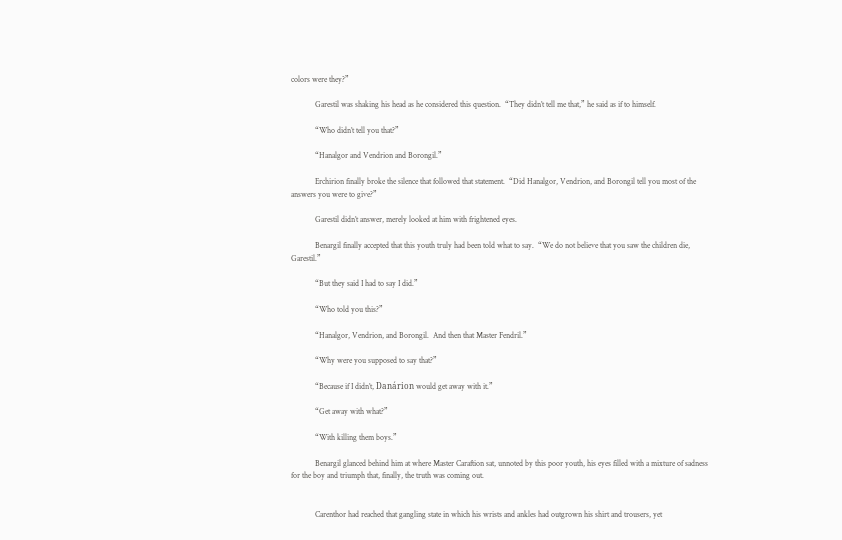colors were they?”

            Garestil was shaking his head as he considered this question.  “They didn’t tell me that,” he said as if to himself.

            “Who didn’t tell you that?”

            “Hanalgor and Vendrion and Borongil.”

            Erchirion finally broke the silence that followed that statement.  “Did Hanalgor, Vendrion, and Borongil tell you most of the answers you were to give?”

            Garestil didn’t answer, merely looked at him with frightened eyes.

            Benargil finally accepted that this youth truly had been told what to say.  “We do not believe that you saw the children die, Garestil.”

            “But they said I had to say I did.”

            “Who told you this?”

            “Hanalgor, Vendrion, and Borongil.  And then that Master Fendril.”

            “Why were you supposed to say that?”

            “Because if I didn’t, Danárion would get away with it.”

            “Get away with what?”

            “With killing them boys.”

            Benargil glanced behind him at where Master Caraftion sat, unnoted by this poor youth, his eyes filled with a mixture of sadness for the boy and triumph that, finally, the truth was coming out.


            Carenthor had reached that gangling state in which his wrists and ankles had outgrown his shirt and trousers, yet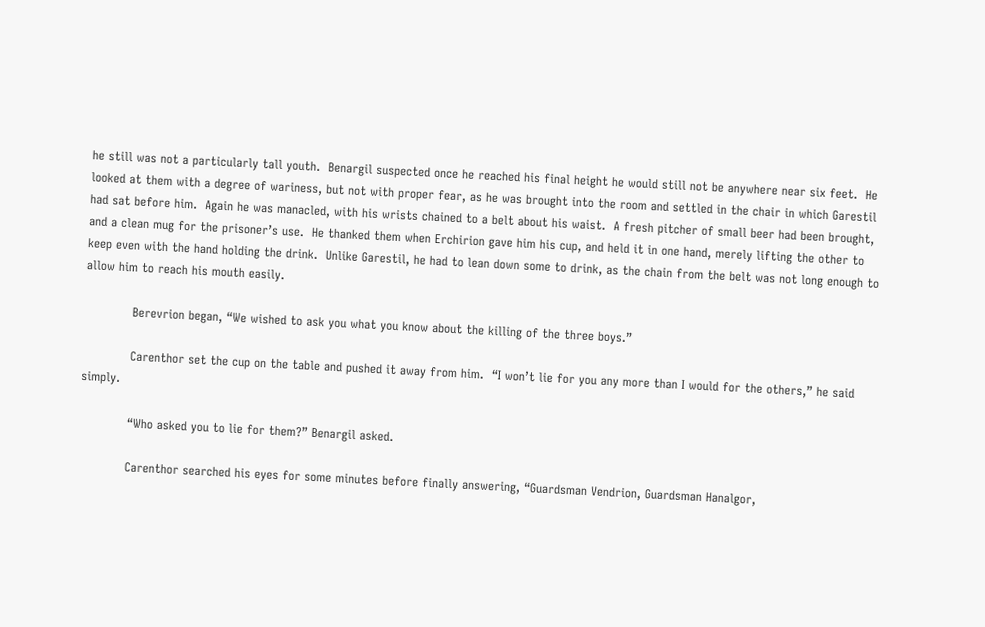he still was not a particularly tall youth.  Benargil suspected once he reached his final height he would still not be anywhere near six feet.  He looked at them with a degree of wariness, but not with proper fear, as he was brought into the room and settled in the chair in which Garestil had sat before him.  Again he was manacled, with his wrists chained to a belt about his waist.  A fresh pitcher of small beer had been brought, and a clean mug for the prisoner’s use.  He thanked them when Erchirion gave him his cup, and held it in one hand, merely lifting the other to keep even with the hand holding the drink.  Unlike Garestil, he had to lean down some to drink, as the chain from the belt was not long enough to allow him to reach his mouth easily.

            Berevrion began, “We wished to ask you what you know about the killing of the three boys.”

            Carenthor set the cup on the table and pushed it away from him.  “I won’t lie for you any more than I would for the others,” he said simply.

            “Who asked you to lie for them?” Benargil asked.

            Carenthor searched his eyes for some minutes before finally answering, “Guardsman Vendrion, Guardsman Hanalgor,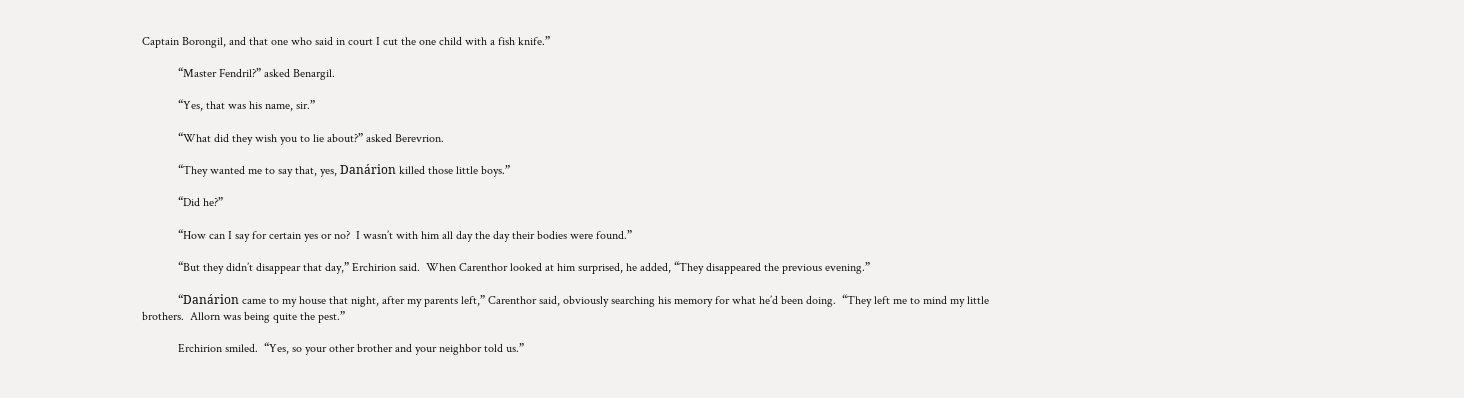Captain Borongil, and that one who said in court I cut the one child with a fish knife.”

            “Master Fendril?” asked Benargil.

            “Yes, that was his name, sir.”

            “What did they wish you to lie about?” asked Berevrion.

            “They wanted me to say that, yes, Danárion killed those little boys.”

            “Did he?”

            “How can I say for certain yes or no?  I wasn’t with him all day the day their bodies were found.”

            “But they didn’t disappear that day,” Erchirion said.  When Carenthor looked at him surprised, he added, “They disappeared the previous evening.”

            “Danárion came to my house that night, after my parents left,” Carenthor said, obviously searching his memory for what he’d been doing.  “They left me to mind my little brothers.  Allorn was being quite the pest.”

            Erchirion smiled.  “Yes, so your other brother and your neighbor told us.”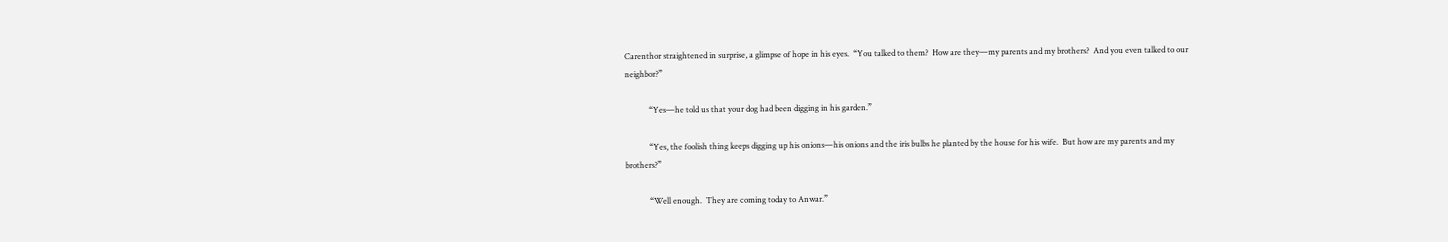Carenthor straightened in surprise, a glimpse of hope in his eyes.  “You talked to them?  How are they—my parents and my brothers?  And you even talked to our neighbor?”

            “Yes—he told us that your dog had been digging in his garden.”

            “Yes, the foolish thing keeps digging up his onions—his onions and the iris bulbs he planted by the house for his wife.  But how are my parents and my brothers?”

            “Well enough.  They are coming today to Anwar.”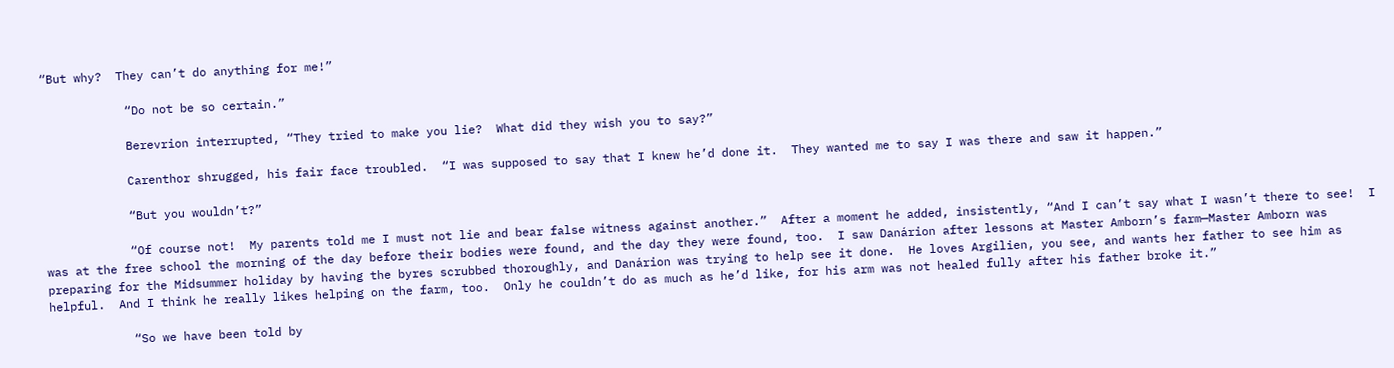“But why?  They can’t do anything for me!”

            “Do not be so certain.”

            Berevrion interrupted, “They tried to make you lie?  What did they wish you to say?”

            Carenthor shrugged, his fair face troubled.  “I was supposed to say that I knew he’d done it.  They wanted me to say I was there and saw it happen.”

            “But you wouldn’t?”

            “Of course not!  My parents told me I must not lie and bear false witness against another.”  After a moment he added, insistently, “And I can’t say what I wasn’t there to see!  I was at the free school the morning of the day before their bodies were found, and the day they were found, too.  I saw Danárion after lessons at Master Amborn’s farm—Master Amborn was preparing for the Midsummer holiday by having the byres scrubbed thoroughly, and Danárion was trying to help see it done.  He loves Argilien, you see, and wants her father to see him as helpful.  And I think he really likes helping on the farm, too.  Only he couldn’t do as much as he’d like, for his arm was not healed fully after his father broke it.”

            “So we have been told by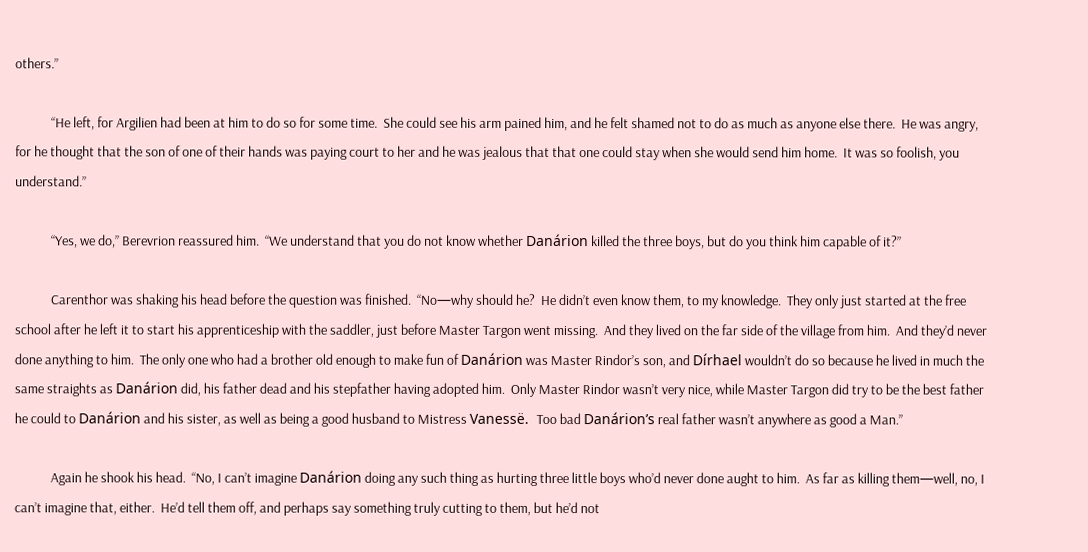others.”

            “He left, for Argilien had been at him to do so for some time.  She could see his arm pained him, and he felt shamed not to do as much as anyone else there.  He was angry, for he thought that the son of one of their hands was paying court to her and he was jealous that that one could stay when she would send him home.  It was so foolish, you understand.”

            “Yes, we do,” Berevrion reassured him.  “We understand that you do not know whether Danárion killed the three boys, but do you think him capable of it?”

            Carenthor was shaking his head before the question was finished.  “No—why should he?  He didn’t even know them, to my knowledge.  They only just started at the free school after he left it to start his apprenticeship with the saddler, just before Master Targon went missing.  And they lived on the far side of the village from him.  And they’d never done anything to him.  The only one who had a brother old enough to make fun of Danárion was Master Rindor’s son, and Dírhael wouldn’t do so because he lived in much the same straights as Danárion did, his father dead and his stepfather having adopted him.  Only Master Rindor wasn’t very nice, while Master Targon did try to be the best father he could to Danárion and his sister, as well as being a good husband to Mistress Vanessë.  Too bad Danárion’s real father wasn’t anywhere as good a Man.”

            Again he shook his head.  “No, I can’t imagine Danárion doing any such thing as hurting three little boys who’d never done aught to him.  As far as killing them—well, no, I can’t imagine that, either.  He’d tell them off, and perhaps say something truly cutting to them, but he’d not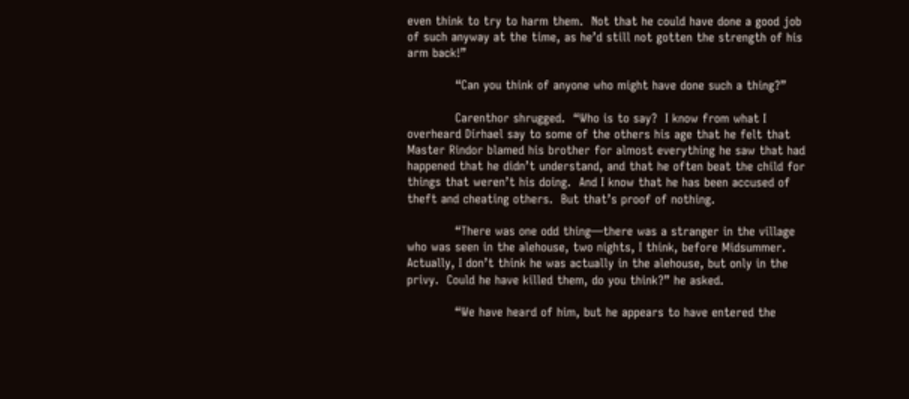even think to try to harm them.  Not that he could have done a good job of such anyway at the time, as he’d still not gotten the strength of his arm back!”

            “Can you think of anyone who might have done such a thing?”

            Carenthor shrugged.  “Who is to say?  I know from what I overheard Dírhael say to some of the others his age that he felt that Master Rindor blamed his brother for almost everything he saw that had happened that he didn’t understand, and that he often beat the child for things that weren’t his doing.  And I know that he has been accused of theft and cheating others.  But that’s proof of nothing.

            “There was one odd thing—there was a stranger in the village who was seen in the alehouse, two nights, I think, before Midsummer.  Actually, I don’t think he was actually in the alehouse, but only in the privy.  Could he have killed them, do you think?” he asked.

            “We have heard of him, but he appears to have entered the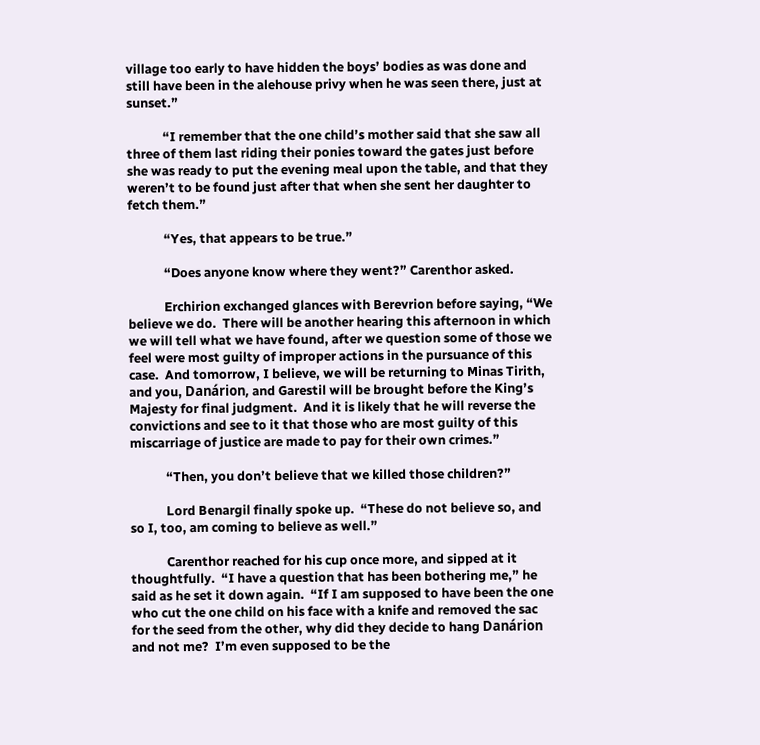village too early to have hidden the boys’ bodies as was done and still have been in the alehouse privy when he was seen there, just at sunset.”

            “I remember that the one child’s mother said that she saw all three of them last riding their ponies toward the gates just before she was ready to put the evening meal upon the table, and that they weren’t to be found just after that when she sent her daughter to fetch them.”

            “Yes, that appears to be true.”

            “Does anyone know where they went?” Carenthor asked.

            Erchirion exchanged glances with Berevrion before saying, “We believe we do.  There will be another hearing this afternoon in which we will tell what we have found, after we question some of those we feel were most guilty of improper actions in the pursuance of this case.  And tomorrow, I believe, we will be returning to Minas Tirith, and you, Danárion, and Garestil will be brought before the King’s Majesty for final judgment.  And it is likely that he will reverse the convictions and see to it that those who are most guilty of this miscarriage of justice are made to pay for their own crimes.”

            “Then, you don’t believe that we killed those children?”

            Lord Benargil finally spoke up.  “These do not believe so, and so I, too, am coming to believe as well.”

            Carenthor reached for his cup once more, and sipped at it thoughtfully.  “I have a question that has been bothering me,” he said as he set it down again.  “If I am supposed to have been the one who cut the one child on his face with a knife and removed the sac for the seed from the other, why did they decide to hang Danárion and not me?  I’m even supposed to be the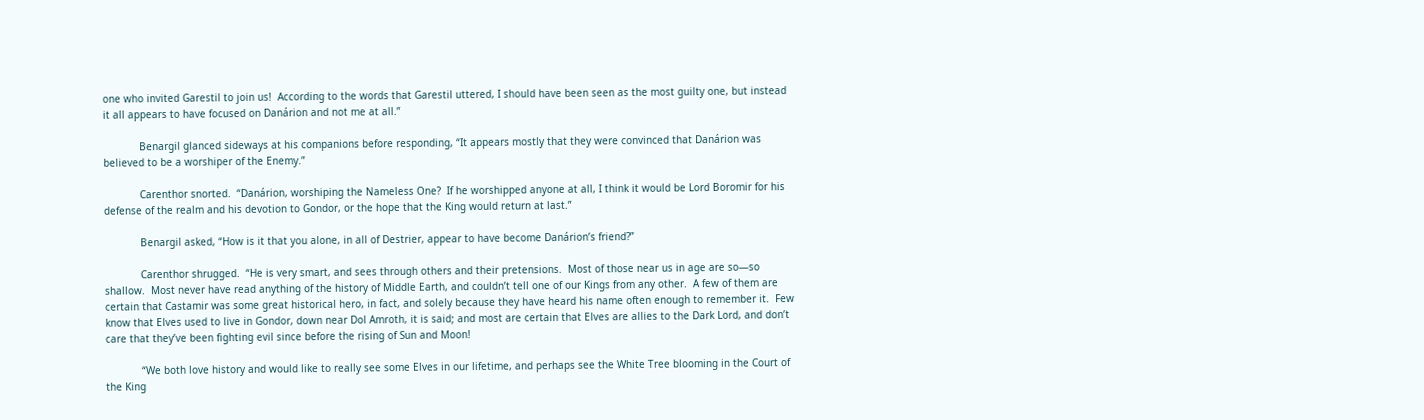one who invited Garestil to join us!  According to the words that Garestil uttered, I should have been seen as the most guilty one, but instead it all appears to have focused on Danárion and not me at all.”

            Benargil glanced sideways at his companions before responding, “It appears mostly that they were convinced that Danárion was believed to be a worshiper of the Enemy.”

            Carenthor snorted.  “Danárion, worshiping the Nameless One?  If he worshipped anyone at all, I think it would be Lord Boromir for his defense of the realm and his devotion to Gondor, or the hope that the King would return at last.”

            Benargil asked, “How is it that you alone, in all of Destrier, appear to have become Danárion’s friend?”

            Carenthor shrugged.  “He is very smart, and sees through others and their pretensions.  Most of those near us in age are so—so shallow.  Most never have read anything of the history of Middle Earth, and couldn’t tell one of our Kings from any other.  A few of them are certain that Castamir was some great historical hero, in fact, and solely because they have heard his name often enough to remember it.  Few know that Elves used to live in Gondor, down near Dol Amroth, it is said; and most are certain that Elves are allies to the Dark Lord, and don’t care that they’ve been fighting evil since before the rising of Sun and Moon!

            “We both love history and would like to really see some Elves in our lifetime, and perhaps see the White Tree blooming in the Court of the King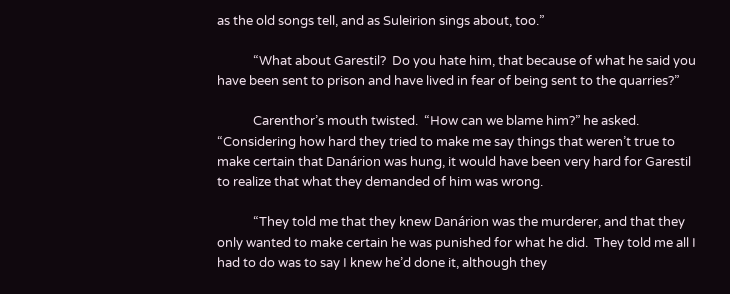as the old songs tell, and as Suleirion sings about, too.”

            “What about Garestil?  Do you hate him, that because of what he said you have been sent to prison and have lived in fear of being sent to the quarries?”

            Carenthor’s mouth twisted.  “How can we blame him?” he asked.  “Considering how hard they tried to make me say things that weren’t true to make certain that Danárion was hung, it would have been very hard for Garestil to realize that what they demanded of him was wrong.

            “They told me that they knew Danárion was the murderer, and that they only wanted to make certain he was punished for what he did.  They told me all I had to do was to say I knew he’d done it, although they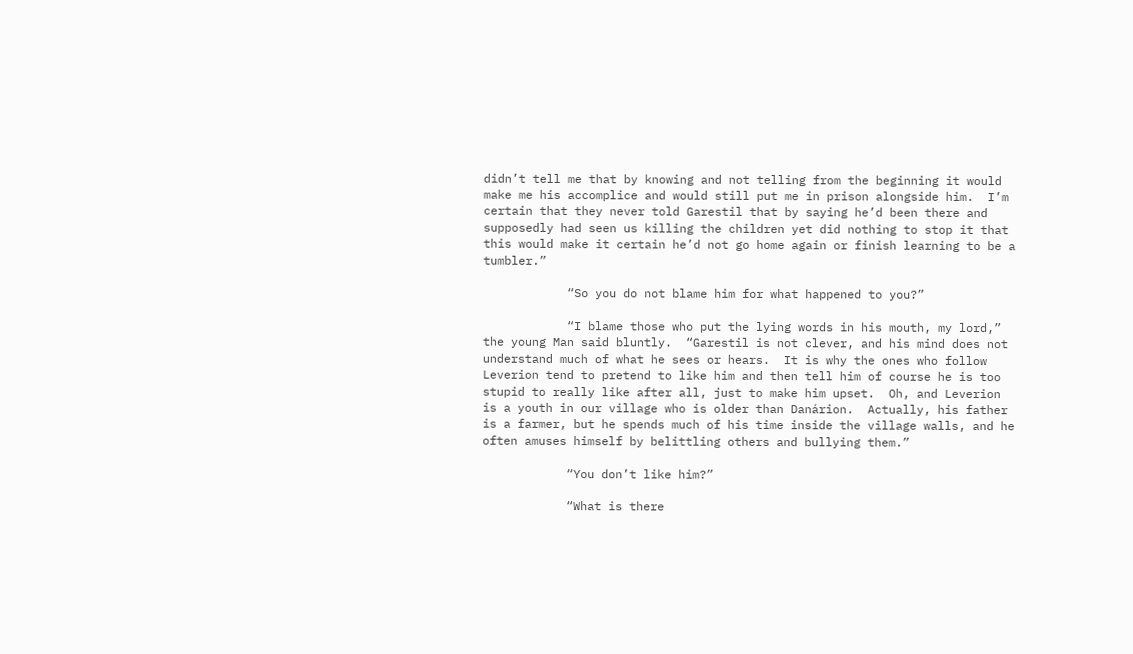didn’t tell me that by knowing and not telling from the beginning it would make me his accomplice and would still put me in prison alongside him.  I’m certain that they never told Garestil that by saying he’d been there and supposedly had seen us killing the children yet did nothing to stop it that this would make it certain he’d not go home again or finish learning to be a tumbler.”

            “So you do not blame him for what happened to you?”

            “I blame those who put the lying words in his mouth, my lord,” the young Man said bluntly.  “Garestil is not clever, and his mind does not understand much of what he sees or hears.  It is why the ones who follow Leverion tend to pretend to like him and then tell him of course he is too stupid to really like after all, just to make him upset.  Oh, and Leverion is a youth in our village who is older than Danárion.  Actually, his father is a farmer, but he spends much of his time inside the village walls, and he often amuses himself by belittling others and bullying them.”

            “You don’t like him?”

            “What is there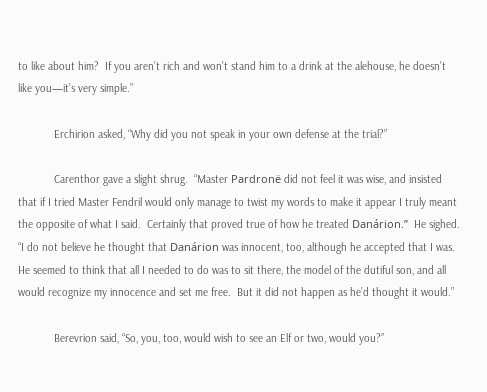to like about him?  If you aren’t rich and won’t stand him to a drink at the alehouse, he doesn’t like you—it’s very simple.”

            Erchirion asked, “Why did you not speak in your own defense at the trial?”

            Carenthor gave a slight shrug.  “Master Pardronë did not feel it was wise, and insisted that if I tried Master Fendril would only manage to twist my words to make it appear I truly meant the opposite of what I said.  Certainly that proved true of how he treated Danárion.”  He sighed.  “I do not believe he thought that Danárion was innocent, too, although he accepted that I was.  He seemed to think that all I needed to do was to sit there, the model of the dutiful son, and all would recognize my innocence and set me free.  But it did not happen as he’d thought it would.”

            Berevrion said, “So, you, too, would wish to see an Elf or two, would you?”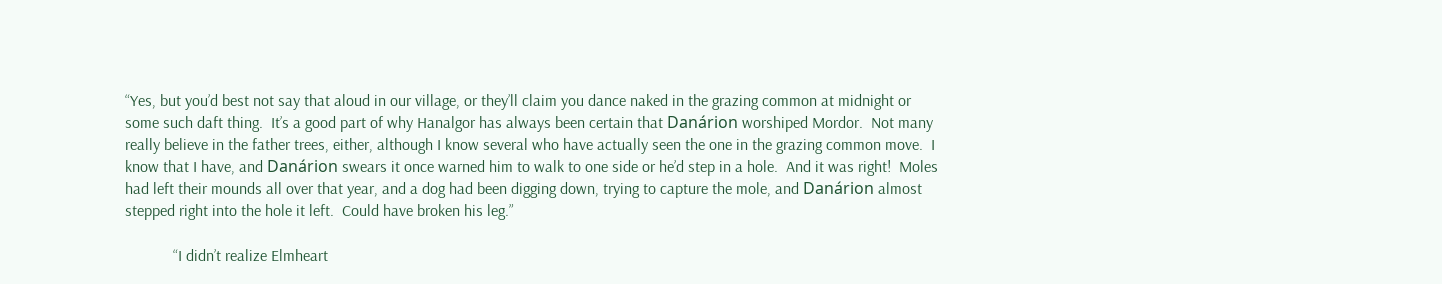“Yes, but you’d best not say that aloud in our village, or they’ll claim you dance naked in the grazing common at midnight or some such daft thing.  It’s a good part of why Hanalgor has always been certain that Danárion worshiped Mordor.  Not many really believe in the father trees, either, although I know several who have actually seen the one in the grazing common move.  I know that I have, and Danárion swears it once warned him to walk to one side or he’d step in a hole.  And it was right!  Moles had left their mounds all over that year, and a dog had been digging down, trying to capture the mole, and Danárion almost stepped right into the hole it left.  Could have broken his leg.”

            “I didn’t realize Elmheart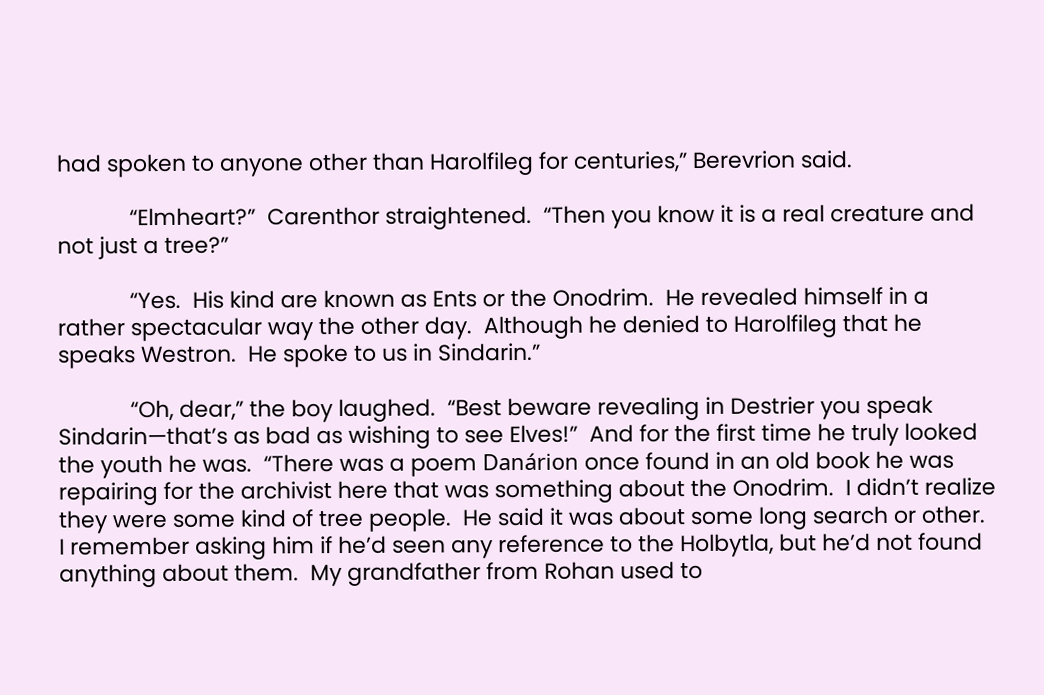had spoken to anyone other than Harolfileg for centuries,” Berevrion said.

            “Elmheart?”  Carenthor straightened.  “Then you know it is a real creature and not just a tree?”

            “Yes.  His kind are known as Ents or the Onodrim.  He revealed himself in a rather spectacular way the other day.  Although he denied to Harolfileg that he speaks Westron.  He spoke to us in Sindarin.”

            “Oh, dear,” the boy laughed.  “Best beware revealing in Destrier you speak Sindarin—that’s as bad as wishing to see Elves!”  And for the first time he truly looked the youth he was.  “There was a poem Danárion once found in an old book he was repairing for the archivist here that was something about the Onodrim.  I didn’t realize they were some kind of tree people.  He said it was about some long search or other.  I remember asking him if he’d seen any reference to the Holbytla, but he’d not found anything about them.  My grandfather from Rohan used to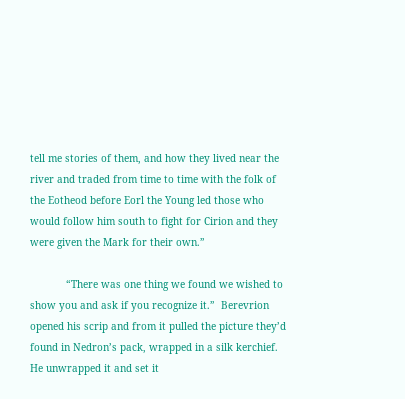tell me stories of them, and how they lived near the river and traded from time to time with the folk of the Eotheod before Eorl the Young led those who would follow him south to fight for Cirion and they were given the Mark for their own.”

            “There was one thing we found we wished to show you and ask if you recognize it.”  Berevrion opened his scrip and from it pulled the picture they’d found in Nedron’s pack, wrapped in a silk kerchief.  He unwrapped it and set it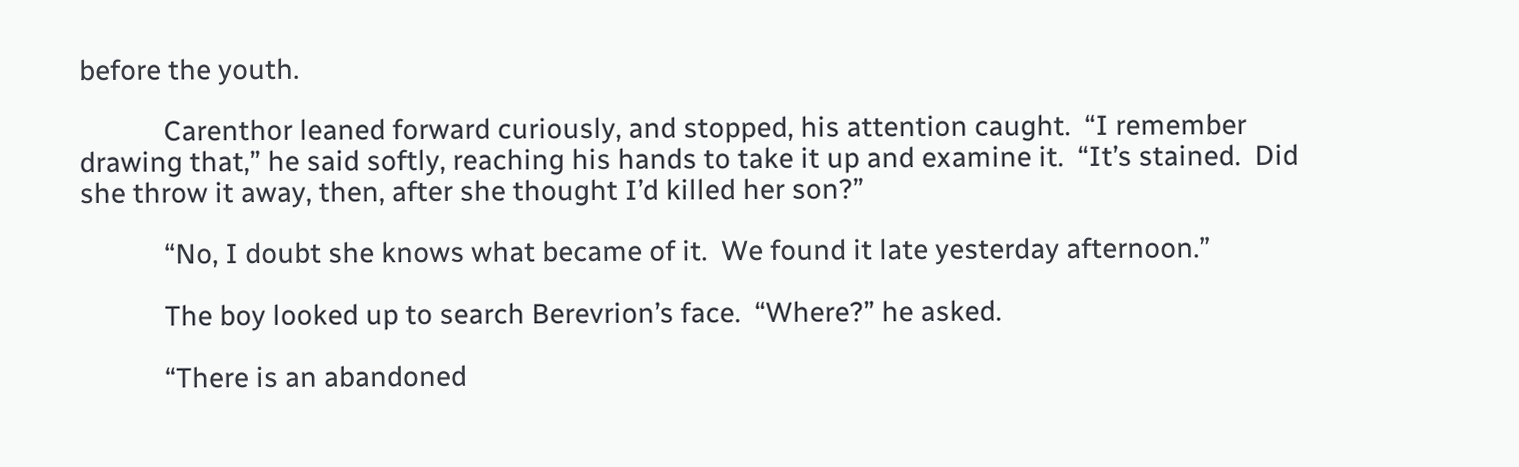before the youth.

            Carenthor leaned forward curiously, and stopped, his attention caught.  “I remember drawing that,” he said softly, reaching his hands to take it up and examine it.  “It’s stained.  Did she throw it away, then, after she thought I’d killed her son?”

            “No, I doubt she knows what became of it.  We found it late yesterday afternoon.”

            The boy looked up to search Berevrion’s face.  “Where?” he asked.

            “There is an abandoned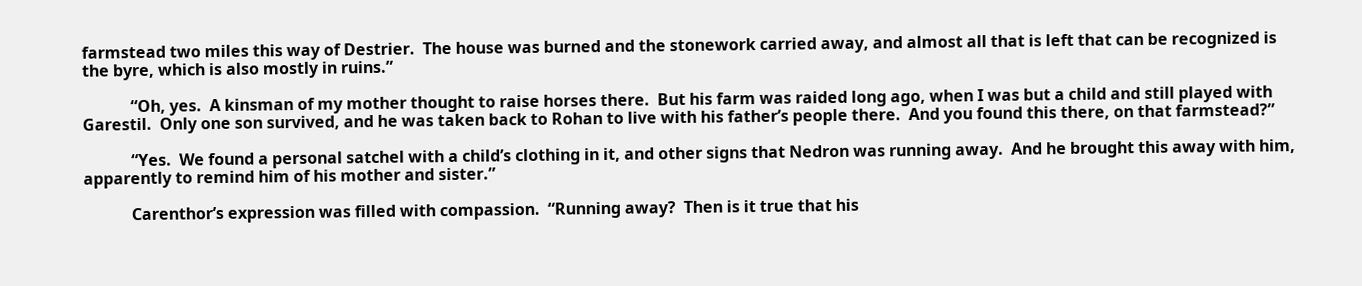farmstead two miles this way of Destrier.  The house was burned and the stonework carried away, and almost all that is left that can be recognized is the byre, which is also mostly in ruins.”

            “Oh, yes.  A kinsman of my mother thought to raise horses there.  But his farm was raided long ago, when I was but a child and still played with Garestil.  Only one son survived, and he was taken back to Rohan to live with his father’s people there.  And you found this there, on that farmstead?”

            “Yes.  We found a personal satchel with a child’s clothing in it, and other signs that Nedron was running away.  And he brought this away with him, apparently to remind him of his mother and sister.”

            Carenthor’s expression was filled with compassion.  “Running away?  Then is it true that his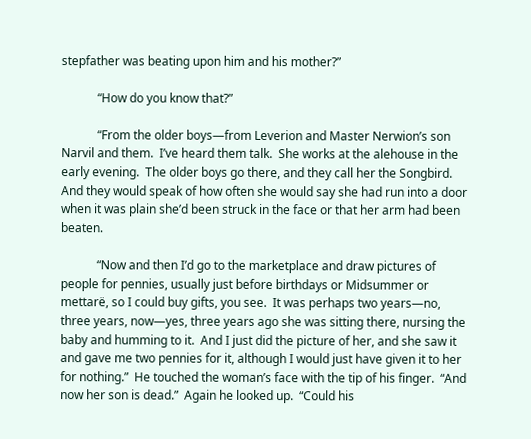stepfather was beating upon him and his mother?”

            “How do you know that?”

            “From the older boys—from Leverion and Master Nerwion’s son Narvil and them.  I’ve heard them talk.  She works at the alehouse in the early evening.  The older boys go there, and they call her the Songbird.  And they would speak of how often she would say she had run into a door when it was plain she’d been struck in the face or that her arm had been beaten.

            “Now and then I’d go to the marketplace and draw pictures of people for pennies, usually just before birthdays or Midsummer or mettarë, so I could buy gifts, you see.  It was perhaps two years—no, three years, now—yes, three years ago she was sitting there, nursing the baby and humming to it.  And I just did the picture of her, and she saw it and gave me two pennies for it, although I would just have given it to her for nothing.”  He touched the woman’s face with the tip of his finger.  “And now her son is dead.”  Again he looked up.  “Could his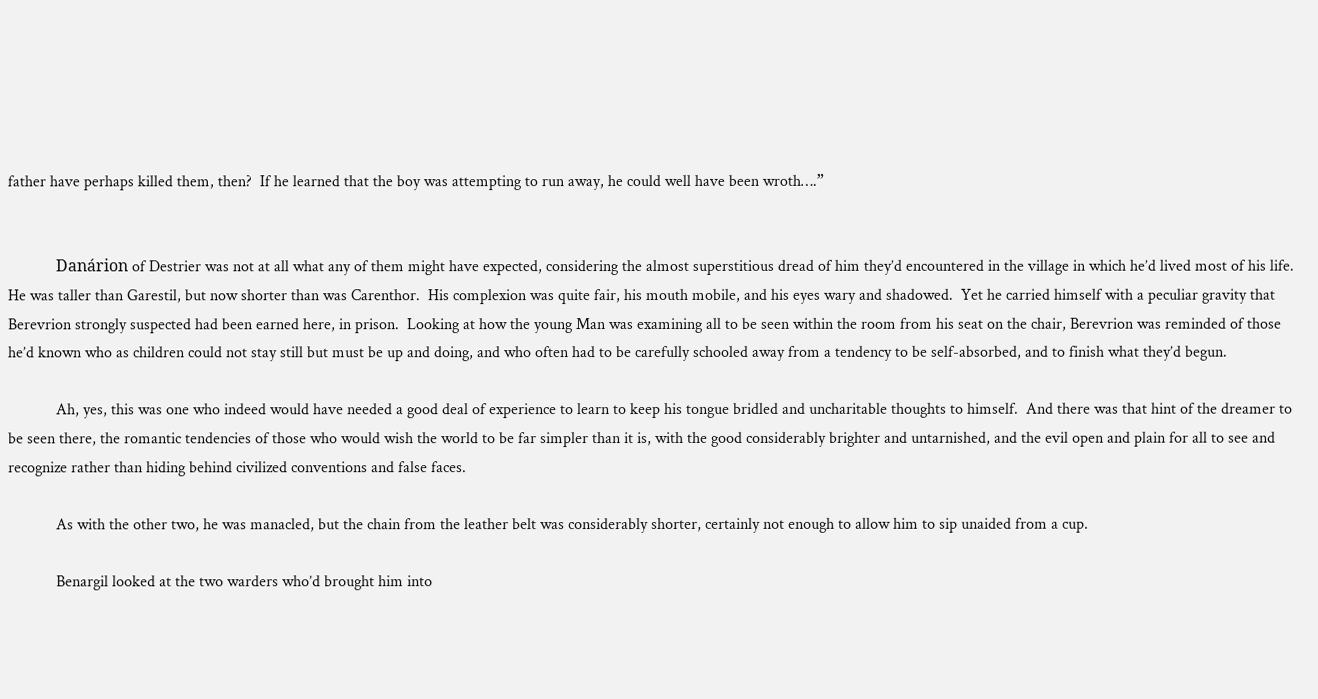father have perhaps killed them, then?  If he learned that the boy was attempting to run away, he could well have been wroth….”


            Danárion of Destrier was not at all what any of them might have expected, considering the almost superstitious dread of him they’d encountered in the village in which he’d lived most of his life.  He was taller than Garestil, but now shorter than was Carenthor.  His complexion was quite fair, his mouth mobile, and his eyes wary and shadowed.  Yet he carried himself with a peculiar gravity that Berevrion strongly suspected had been earned here, in prison.  Looking at how the young Man was examining all to be seen within the room from his seat on the chair, Berevrion was reminded of those he’d known who as children could not stay still but must be up and doing, and who often had to be carefully schooled away from a tendency to be self-absorbed, and to finish what they’d begun.

            Ah, yes, this was one who indeed would have needed a good deal of experience to learn to keep his tongue bridled and uncharitable thoughts to himself.  And there was that hint of the dreamer to be seen there, the romantic tendencies of those who would wish the world to be far simpler than it is, with the good considerably brighter and untarnished, and the evil open and plain for all to see and recognize rather than hiding behind civilized conventions and false faces.

            As with the other two, he was manacled, but the chain from the leather belt was considerably shorter, certainly not enough to allow him to sip unaided from a cup.

            Benargil looked at the two warders who’d brought him into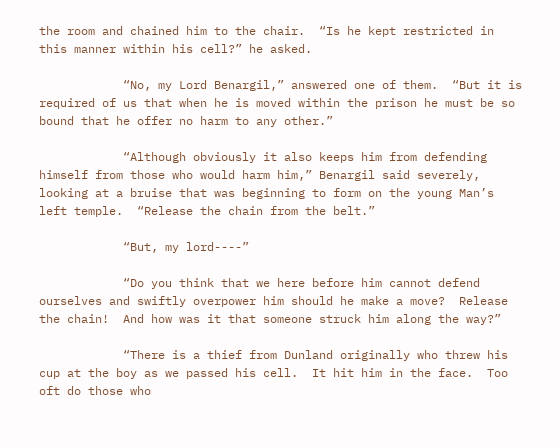the room and chained him to the chair.  “Is he kept restricted in this manner within his cell?” he asked.

            “No, my Lord Benargil,” answered one of them.  “But it is required of us that when he is moved within the prison he must be so bound that he offer no harm to any other.”

            “Although obviously it also keeps him from defending himself from those who would harm him,” Benargil said severely, looking at a bruise that was beginning to form on the young Man’s left temple.  “Release the chain from the belt.”

            “But, my lord----”

            “Do you think that we here before him cannot defend ourselves and swiftly overpower him should he make a move?  Release the chain!  And how was it that someone struck him along the way?”

            “There is a thief from Dunland originally who threw his cup at the boy as we passed his cell.  It hit him in the face.  Too oft do those who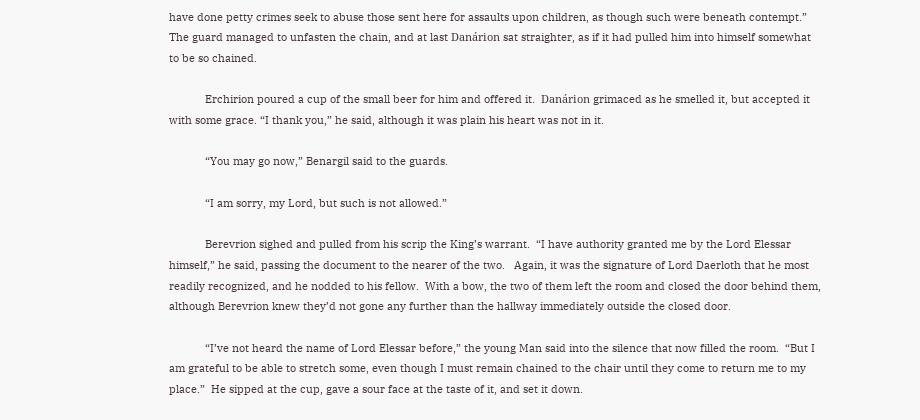have done petty crimes seek to abuse those sent here for assaults upon children, as though such were beneath contempt.”  The guard managed to unfasten the chain, and at last Danárion sat straighter, as if it had pulled him into himself somewhat to be so chained.

            Erchirion poured a cup of the small beer for him and offered it.  Danárion grimaced as he smelled it, but accepted it with some grace. “I thank you,” he said, although it was plain his heart was not in it.

            “You may go now,” Benargil said to the guards.

            “I am sorry, my Lord, but such is not allowed.”

            Berevrion sighed and pulled from his scrip the King’s warrant.  “I have authority granted me by the Lord Elessar himself,” he said, passing the document to the nearer of the two.   Again, it was the signature of Lord Daerloth that he most readily recognized, and he nodded to his fellow.  With a bow, the two of them left the room and closed the door behind them, although Berevrion knew they’d not gone any further than the hallway immediately outside the closed door.

            “I’ve not heard the name of Lord Elessar before,” the young Man said into the silence that now filled the room.  “But I am grateful to be able to stretch some, even though I must remain chained to the chair until they come to return me to my place.”  He sipped at the cup, gave a sour face at the taste of it, and set it down.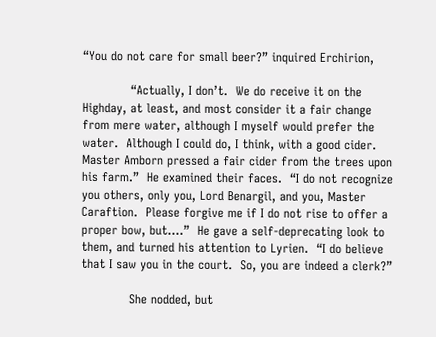“You do not care for small beer?” inquired Erchirion,

            “Actually, I don’t.  We do receive it on the Highday, at least, and most consider it a fair change from mere water, although I myself would prefer the water.  Although I could do, I think, with a good cider.  Master Amborn pressed a fair cider from the trees upon his farm.”  He examined their faces.  “I do not recognize you others, only you, Lord Benargil, and you, Master Caraftion.  Please forgive me if I do not rise to offer a proper bow, but….”  He gave a self-deprecating look to them, and turned his attention to Lyrien.  “I do believe that I saw you in the court.  So, you are indeed a clerk?”

            She nodded, but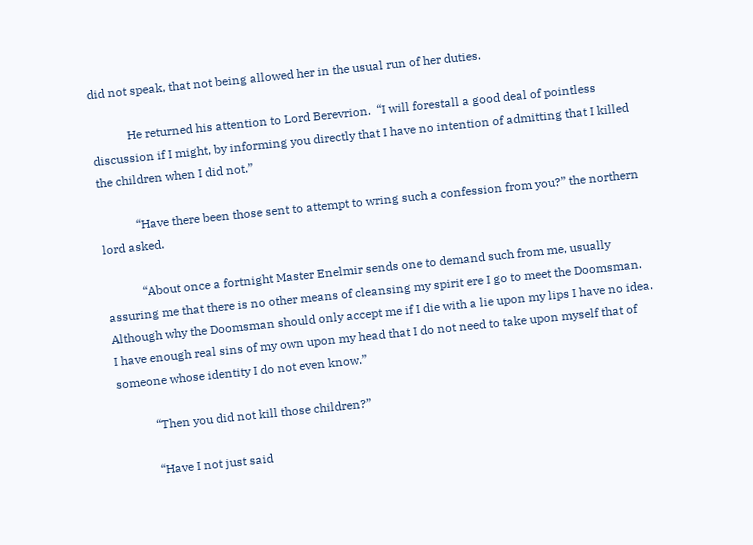did not speak, that not being allowed her in the usual run of her duties.

            He returned his attention to Lord Berevrion.  “I will forestall a good deal of pointless discussion if I might, by informing you directly that I have no intention of admitting that I killed the children when I did not.”

            “Have there been those sent to attempt to wring such a confession from you?” the northern lord asked.

            “About once a fortnight Master Enelmir sends one to demand such from me, usually assuring me that there is no other means of cleansing my spirit ere I go to meet the Doomsman.  Although why the Doomsman should only accept me if I die with a lie upon my lips I have no idea.  I have enough real sins of my own upon my head that I do not need to take upon myself that of someone whose identity I do not even know.”

            “Then you did not kill those children?”

            “Have I not just said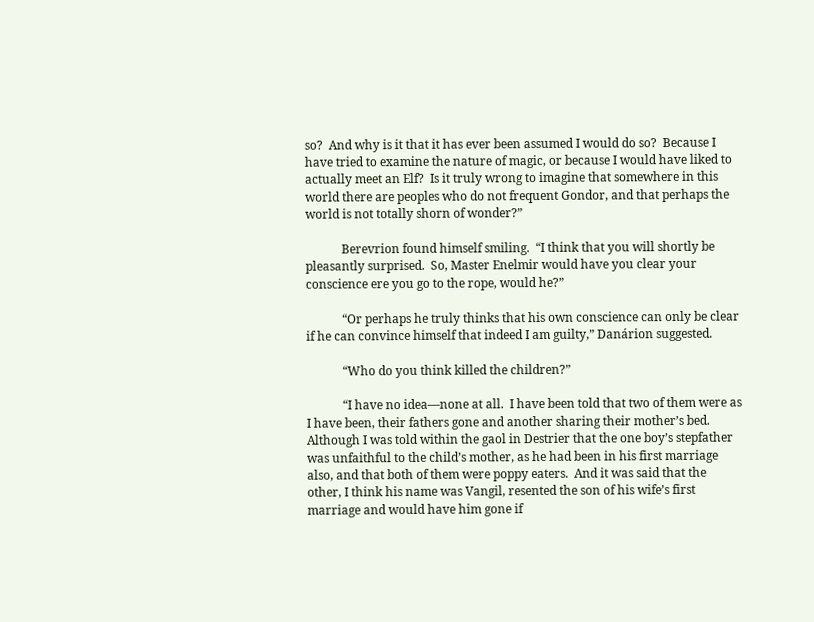so?  And why is it that it has ever been assumed I would do so?  Because I have tried to examine the nature of magic, or because I would have liked to actually meet an Elf?  Is it truly wrong to imagine that somewhere in this world there are peoples who do not frequent Gondor, and that perhaps the world is not totally shorn of wonder?”

            Berevrion found himself smiling.  “I think that you will shortly be pleasantly surprised.  So, Master Enelmir would have you clear your conscience ere you go to the rope, would he?”

            “Or perhaps he truly thinks that his own conscience can only be clear if he can convince himself that indeed I am guilty,” Danárion suggested.

            “Who do you think killed the children?”

            “I have no idea—none at all.  I have been told that two of them were as I have been, their fathers gone and another sharing their mother’s bed.  Although I was told within the gaol in Destrier that the one boy’s stepfather was unfaithful to the child’s mother, as he had been in his first marriage also, and that both of them were poppy eaters.  And it was said that the other, I think his name was Vangil, resented the son of his wife’s first marriage and would have him gone if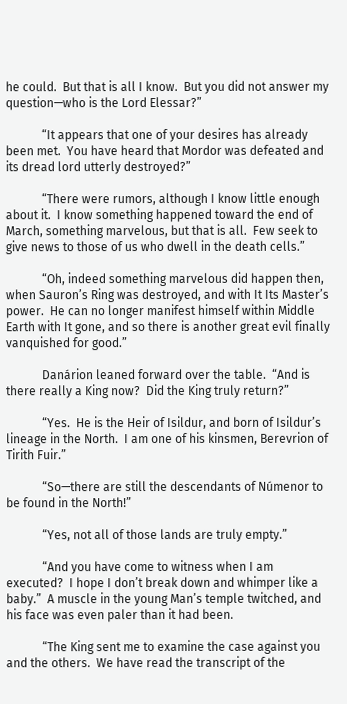he could.  But that is all I know.  But you did not answer my question—who is the Lord Elessar?”

            “It appears that one of your desires has already been met.  You have heard that Mordor was defeated and its dread lord utterly destroyed?”

            “There were rumors, although I know little enough about it.  I know something happened toward the end of March, something marvelous, but that is all.  Few seek to give news to those of us who dwell in the death cells.”

            “Oh, indeed something marvelous did happen then, when Sauron’s Ring was destroyed, and with It Its Master’s power.  He can no longer manifest himself within Middle Earth with It gone, and so there is another great evil finally vanquished for good.”

            Danárion leaned forward over the table.  “And is there really a King now?  Did the King truly return?”

            “Yes.  He is the Heir of Isildur, and born of Isildur’s lineage in the North.  I am one of his kinsmen, Berevrion of Tirith Fuir.”

            “So—there are still the descendants of Númenor to be found in the North!”

            “Yes, not all of those lands are truly empty.”

            “And you have come to witness when I am executed?  I hope I don’t break down and whimper like a baby.”  A muscle in the young Man’s temple twitched, and his face was even paler than it had been.

            “The King sent me to examine the case against you and the others.  We have read the transcript of the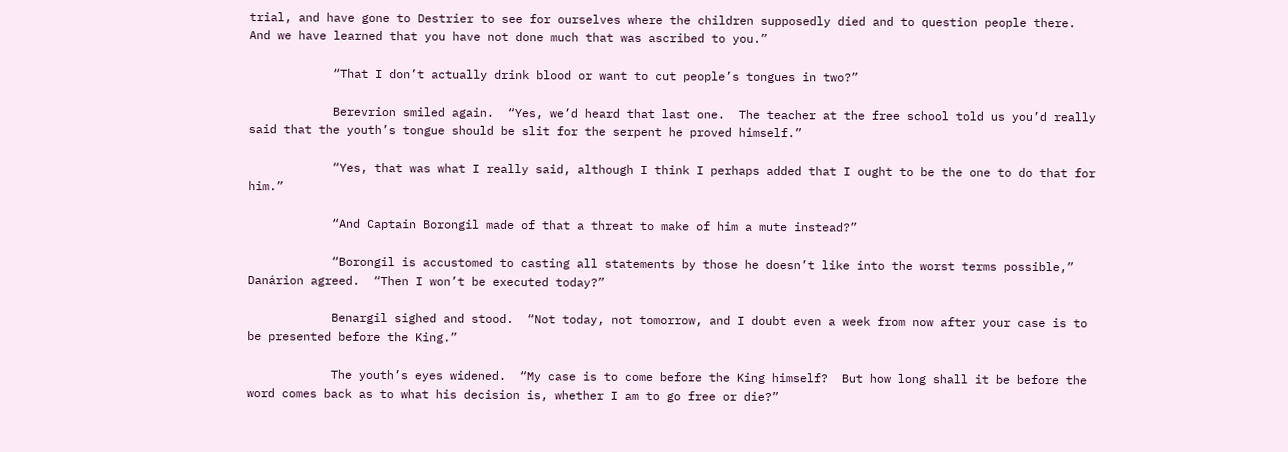trial, and have gone to Destrier to see for ourselves where the children supposedly died and to question people there.  And we have learned that you have not done much that was ascribed to you.”

            “That I don’t actually drink blood or want to cut people’s tongues in two?”

            Berevrion smiled again.  “Yes, we’d heard that last one.  The teacher at the free school told us you’d really said that the youth’s tongue should be slit for the serpent he proved himself.”

            “Yes, that was what I really said, although I think I perhaps added that I ought to be the one to do that for him.”

            “And Captain Borongil made of that a threat to make of him a mute instead?”

            “Borongil is accustomed to casting all statements by those he doesn’t like into the worst terms possible,” Danárion agreed.  “Then I won’t be executed today?”

            Benargil sighed and stood.  “Not today, not tomorrow, and I doubt even a week from now after your case is to be presented before the King.”

            The youth’s eyes widened.  “My case is to come before the King himself?  But how long shall it be before the word comes back as to what his decision is, whether I am to go free or die?”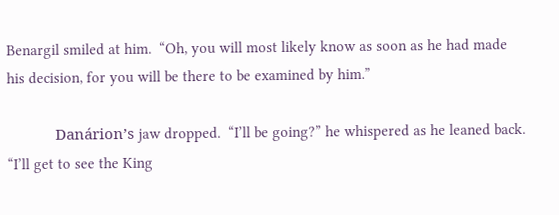Benargil smiled at him.  “Oh, you will most likely know as soon as he had made his decision, for you will be there to be examined by him.”

            Danárion’s jaw dropped.  “I’ll be going?” he whispered as he leaned back.  “I’ll get to see the King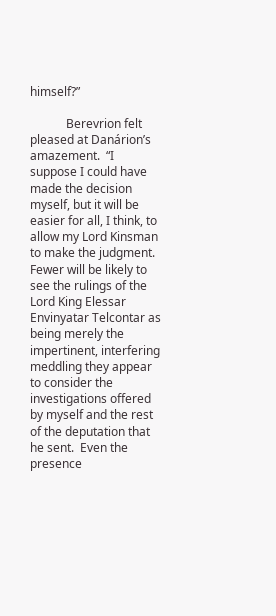himself?”

            Berevrion felt pleased at Danárion’s amazement.  “I suppose I could have made the decision myself, but it will be easier for all, I think, to allow my Lord Kinsman to make the judgment.  Fewer will be likely to see the rulings of the Lord King Elessar Envinyatar Telcontar as being merely the impertinent, interfering meddling they appear to consider the investigations offered by myself and the rest of the deputation that he sent.  Even the presence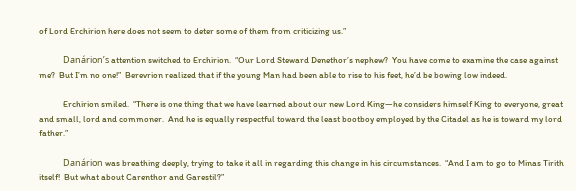of Lord Erchirion here does not seem to deter some of them from criticizing us.”

            Danárion’s attention switched to Erchirion.  “Our Lord Steward Denethor’s nephew?  You have come to examine the case against me?  But I’m no one!”  Berevrion realized that if the young Man had been able to rise to his feet, he’d be bowing low indeed.

            Erchirion smiled.  “There is one thing that we have learned about our new Lord King—he considers himself King to everyone, great and small, lord and commoner.  And he is equally respectful toward the least bootboy employed by the Citadel as he is toward my lord father.”

            Danárion was breathing deeply, trying to take it all in regarding this change in his circumstances.  “And I am to go to Minas Tirith itself!  But what about Carenthor and Garestil?”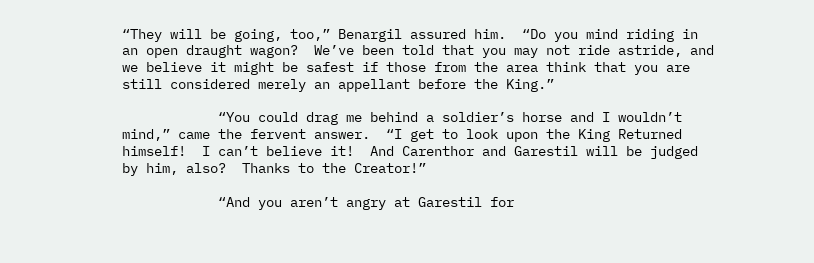“They will be going, too,” Benargil assured him.  “Do you mind riding in an open draught wagon?  We’ve been told that you may not ride astride, and we believe it might be safest if those from the area think that you are still considered merely an appellant before the King.”

            “You could drag me behind a soldier’s horse and I wouldn’t mind,” came the fervent answer.  “I get to look upon the King Returned himself!  I can’t believe it!  And Carenthor and Garestil will be judged by him, also?  Thanks to the Creator!”

            “And you aren’t angry at Garestil for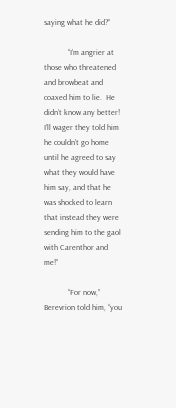saying what he did?”

            “I’m angrier at those who threatened and browbeat and coaxed him to lie.  He didn’t know any better!  I’ll wager they told him he couldn’t go home until he agreed to say what they would have him say, and that he was shocked to learn that instead they were sending him to the gaol with Carenthor and me!”

            “For now,” Berevrion told him, “you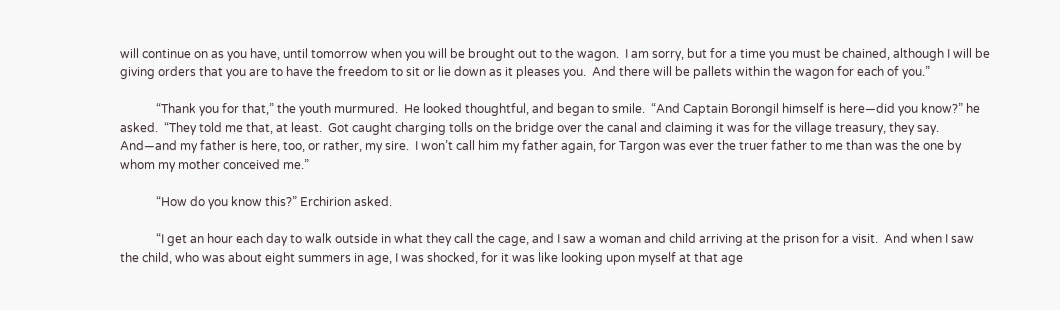will continue on as you have, until tomorrow when you will be brought out to the wagon.  I am sorry, but for a time you must be chained, although I will be giving orders that you are to have the freedom to sit or lie down as it pleases you.  And there will be pallets within the wagon for each of you.”

            “Thank you for that,” the youth murmured.  He looked thoughtful, and began to smile.  “And Captain Borongil himself is here—did you know?” he asked.  “They told me that, at least.  Got caught charging tolls on the bridge over the canal and claiming it was for the village treasury, they say.  And—and my father is here, too, or rather, my sire.  I won’t call him my father again, for Targon was ever the truer father to me than was the one by whom my mother conceived me.”

            “How do you know this?” Erchirion asked.

            “I get an hour each day to walk outside in what they call the cage, and I saw a woman and child arriving at the prison for a visit.  And when I saw the child, who was about eight summers in age, I was shocked, for it was like looking upon myself at that age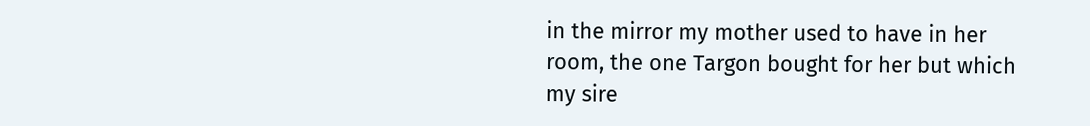in the mirror my mother used to have in her room, the one Targon bought for her but which my sire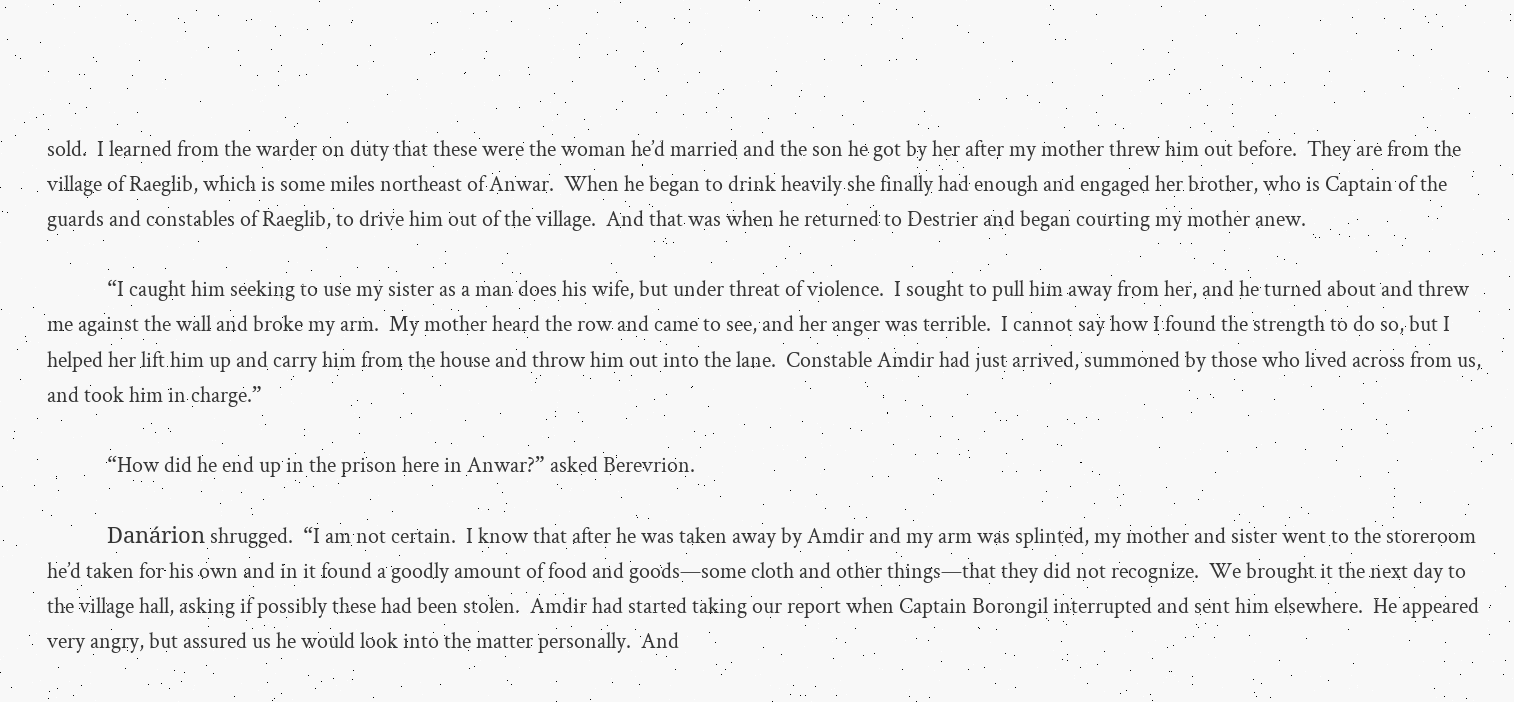sold.  I learned from the warder on duty that these were the woman he’d married and the son he got by her after my mother threw him out before.  They are from the village of Raeglib, which is some miles northeast of Anwar.  When he began to drink heavily she finally had enough and engaged her brother, who is Captain of the guards and constables of Raeglib, to drive him out of the village.  And that was when he returned to Destrier and began courting my mother anew.

            “I caught him seeking to use my sister as a man does his wife, but under threat of violence.  I sought to pull him away from her, and he turned about and threw me against the wall and broke my arm.  My mother heard the row and came to see, and her anger was terrible.  I cannot say how I found the strength to do so, but I helped her lift him up and carry him from the house and throw him out into the lane.  Constable Amdir had just arrived, summoned by those who lived across from us, and took him in charge.”

            “How did he end up in the prison here in Anwar?” asked Berevrion.

            Danárion shrugged.  “I am not certain.  I know that after he was taken away by Amdir and my arm was splinted, my mother and sister went to the storeroom he’d taken for his own and in it found a goodly amount of food and goods—some cloth and other things—that they did not recognize.  We brought it the next day to the village hall, asking if possibly these had been stolen.  Amdir had started taking our report when Captain Borongil interrupted and sent him elsewhere.  He appeared very angry, but assured us he would look into the matter personally.  And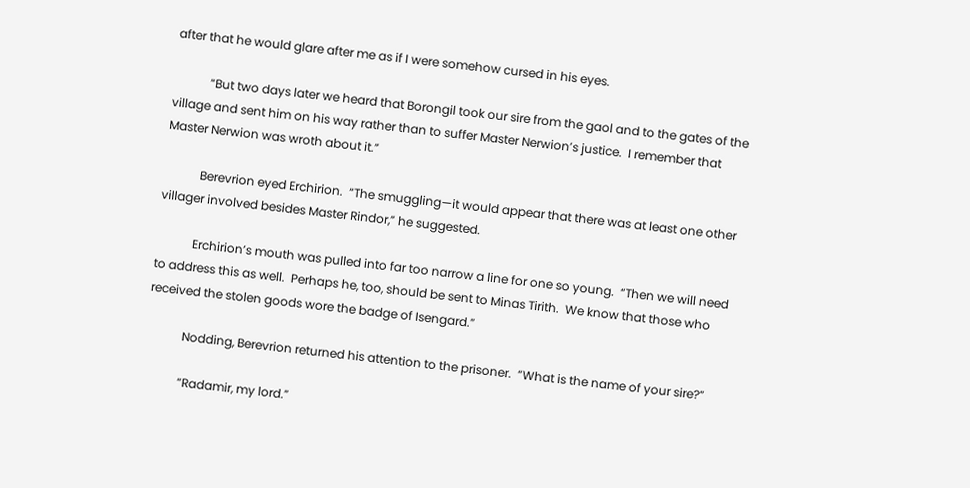after that he would glare after me as if I were somehow cursed in his eyes.

            “But two days later we heard that Borongil took our sire from the gaol and to the gates of the village and sent him on his way rather than to suffer Master Nerwion’s justice.  I remember that Master Nerwion was wroth about it.”

            Berevrion eyed Erchirion.  “The smuggling—it would appear that there was at least one other villager involved besides Master Rindor,” he suggested.

            Erchirion’s mouth was pulled into far too narrow a line for one so young.  “Then we will need to address this as well.  Perhaps he, too, should be sent to Minas Tirith.  We know that those who received the stolen goods wore the badge of Isengard.”

            Nodding, Berevrion returned his attention to the prisoner.  “What is the name of your sire?”

            “Radamir, my lord.”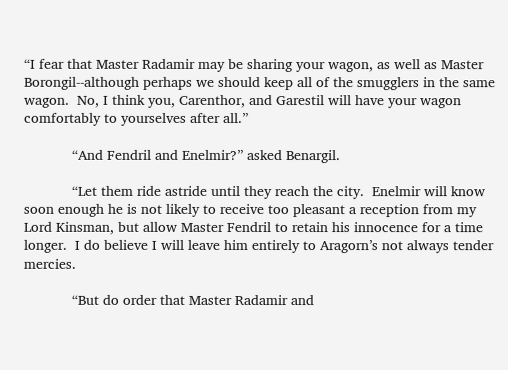“I fear that Master Radamir may be sharing your wagon, as well as Master Borongil--although perhaps we should keep all of the smugglers in the same wagon.  No, I think you, Carenthor, and Garestil will have your wagon comfortably to yourselves after all.”

            “And Fendril and Enelmir?” asked Benargil.

            “Let them ride astride until they reach the city.  Enelmir will know soon enough he is not likely to receive too pleasant a reception from my Lord Kinsman, but allow Master Fendril to retain his innocence for a time longer.  I do believe I will leave him entirely to Aragorn’s not always tender mercies.

            “But do order that Master Radamir and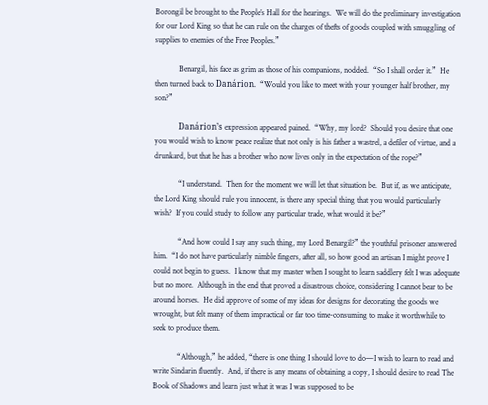Borongil be brought to the People’s Hall for the hearings.  We will do the preliminary investigation for our Lord King so that he can rule on the charges of thefts of goods coupled with smuggling of supplies to enemies of the Free Peoples.”

            Benargil, his face as grim as those of his companions, nodded.  “So I shall order it.”  He then turned back to Danárion.  “Would you like to meet with your younger half brother, my son?”

            Danárion’s expression appeared pained.  “Why, my lord?  Should you desire that one you would wish to know peace realize that not only is his father a wastrel, a defiler of virtue, and a drunkard, but that he has a brother who now lives only in the expectation of the rope?”

            “I understand.  Then for the moment we will let that situation be.  But if, as we anticipate, the Lord King should rule you innocent, is there any special thing that you would particularly wish?  If you could study to follow any particular trade, what would it be?”

            “And how could I say any such thing, my Lord Benargil?” the youthful prisoner answered him.  “I do not have particularly nimble fingers, after all, so how good an artisan I might prove I could not begin to guess.  I know that my master when I sought to learn saddlery felt I was adequate but no more.  Although in the end that proved a disastrous choice, considering I cannot bear to be around horses.  He did approve of some of my ideas for designs for decorating the goods we wrought, but felt many of them impractical or far too time-consuming to make it worthwhile to seek to produce them.

            “Although,” he added, “there is one thing I should love to do—I wish to learn to read and write Sindarin fluently.  And, if there is any means of obtaining a copy, I should desire to read The Book of Shadows and learn just what it was I was supposed to be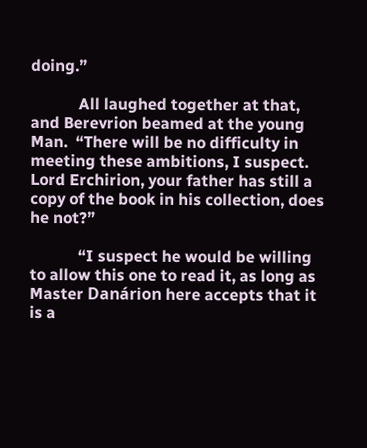doing.”

            All laughed together at that, and Berevrion beamed at the young Man.  “There will be no difficulty in meeting these ambitions, I suspect.  Lord Erchirion, your father has still a copy of the book in his collection, does he not?”

            “I suspect he would be willing to allow this one to read it, as long as Master Danárion here accepts that it is a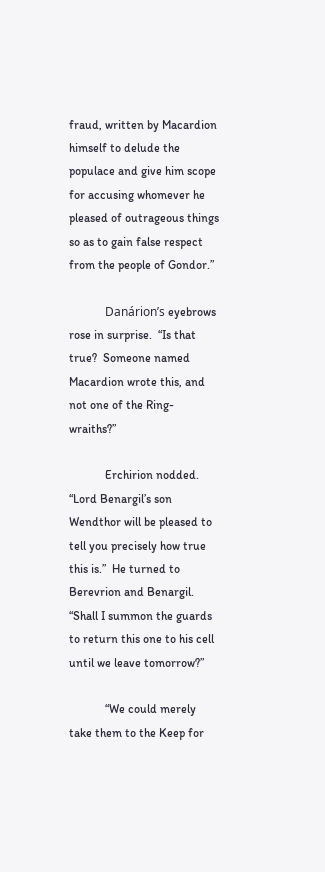fraud, written by Macardion himself to delude the populace and give him scope for accusing whomever he pleased of outrageous things so as to gain false respect from the people of Gondor.”

            Danárion’s eyebrows rose in surprise.  “Is that true?  Someone named Macardion wrote this, and not one of the Ring-wraiths?”

            Erchirion nodded.  “Lord Benargil’s son Wendthor will be pleased to tell you precisely how true this is.”  He turned to Berevrion and Benargil.  “Shall I summon the guards to return this one to his cell until we leave tomorrow?”

            “We could merely take them to the Keep for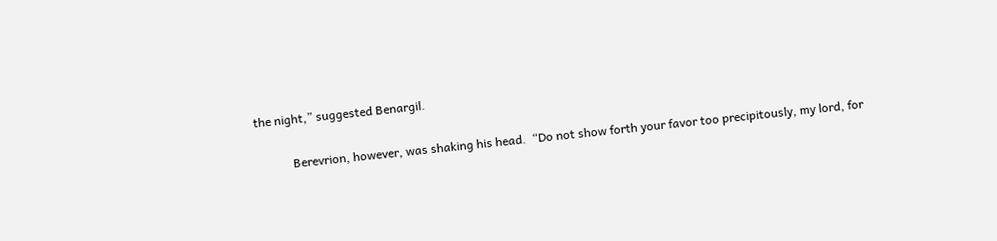the night,” suggested Benargil.

            Berevrion, however, was shaking his head.  “Do not show forth your favor too precipitously, my lord, for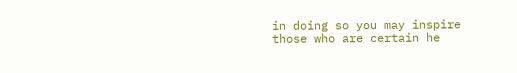in doing so you may inspire those who are certain he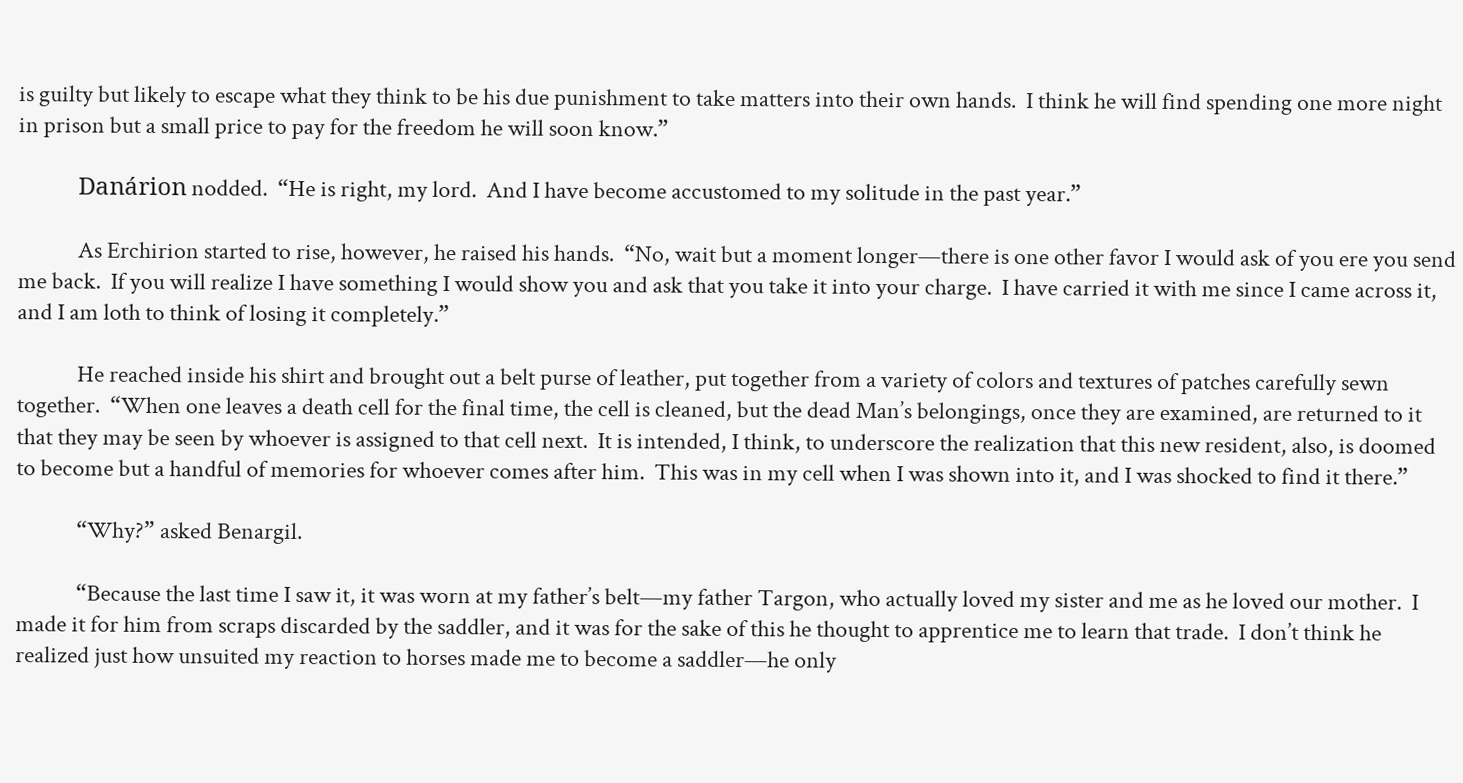is guilty but likely to escape what they think to be his due punishment to take matters into their own hands.  I think he will find spending one more night in prison but a small price to pay for the freedom he will soon know.”

            Danárion nodded.  “He is right, my lord.  And I have become accustomed to my solitude in the past year.”

            As Erchirion started to rise, however, he raised his hands.  “No, wait but a moment longer—there is one other favor I would ask of you ere you send me back.  If you will realize I have something I would show you and ask that you take it into your charge.  I have carried it with me since I came across it, and I am loth to think of losing it completely.”

            He reached inside his shirt and brought out a belt purse of leather, put together from a variety of colors and textures of patches carefully sewn together.  “When one leaves a death cell for the final time, the cell is cleaned, but the dead Man’s belongings, once they are examined, are returned to it that they may be seen by whoever is assigned to that cell next.  It is intended, I think, to underscore the realization that this new resident, also, is doomed to become but a handful of memories for whoever comes after him.  This was in my cell when I was shown into it, and I was shocked to find it there.”

            “Why?” asked Benargil.

            “Because the last time I saw it, it was worn at my father’s belt—my father Targon, who actually loved my sister and me as he loved our mother.  I made it for him from scraps discarded by the saddler, and it was for the sake of this he thought to apprentice me to learn that trade.  I don’t think he realized just how unsuited my reaction to horses made me to become a saddler—he only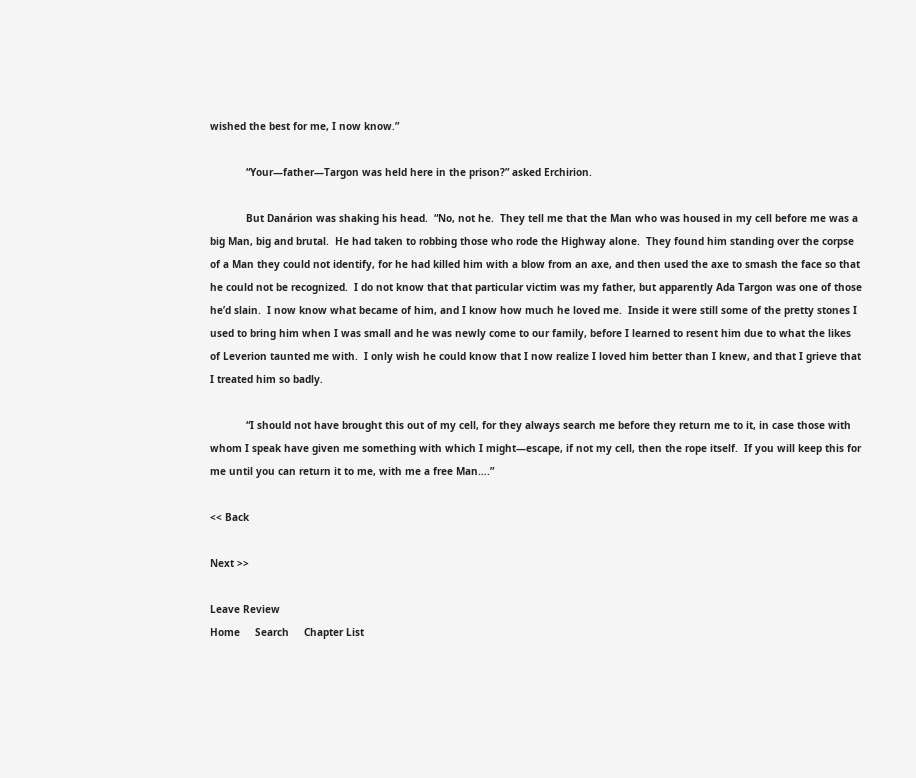wished the best for me, I now know.”

            “Your—father—Targon was held here in the prison?” asked Erchirion.

            But Danárion was shaking his head.  “No, not he.  They tell me that the Man who was housed in my cell before me was a big Man, big and brutal.  He had taken to robbing those who rode the Highway alone.  They found him standing over the corpse of a Man they could not identify, for he had killed him with a blow from an axe, and then used the axe to smash the face so that he could not be recognized.  I do not know that that particular victim was my father, but apparently Ada Targon was one of those he’d slain.  I now know what became of him, and I know how much he loved me.  Inside it were still some of the pretty stones I used to bring him when I was small and he was newly come to our family, before I learned to resent him due to what the likes of Leverion taunted me with.  I only wish he could know that I now realize I loved him better than I knew, and that I grieve that I treated him so badly.

            “I should not have brought this out of my cell, for they always search me before they return me to it, in case those with whom I speak have given me something with which I might—escape, if not my cell, then the rope itself.  If you will keep this for me until you can return it to me, with me a free Man….”

<< Back

Next >>

Leave Review
Home     Search     Chapter List